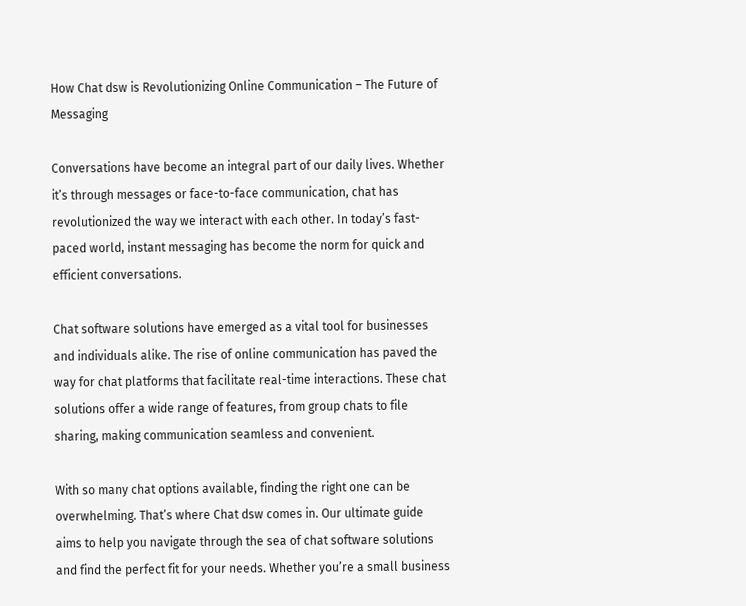How Chat dsw is Revolutionizing Online Communication – The Future of Messaging

Conversations have become an integral part of our daily lives. Whether it’s through messages or face-to-face communication, chat has revolutionized the way we interact with each other. In today’s fast-paced world, instant messaging has become the norm for quick and efficient conversations.

Chat software solutions have emerged as a vital tool for businesses and individuals alike. The rise of online communication has paved the way for chat platforms that facilitate real-time interactions. These chat solutions offer a wide range of features, from group chats to file sharing, making communication seamless and convenient.

With so many chat options available, finding the right one can be overwhelming. That’s where Chat dsw comes in. Our ultimate guide aims to help you navigate through the sea of chat software solutions and find the perfect fit for your needs. Whether you’re a small business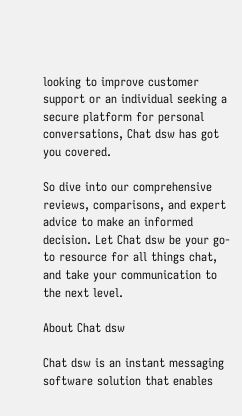looking to improve customer support or an individual seeking a secure platform for personal conversations, Chat dsw has got you covered.

So dive into our comprehensive reviews, comparisons, and expert advice to make an informed decision. Let Chat dsw be your go-to resource for all things chat, and take your communication to the next level.

About Chat dsw

Chat dsw is an instant messaging software solution that enables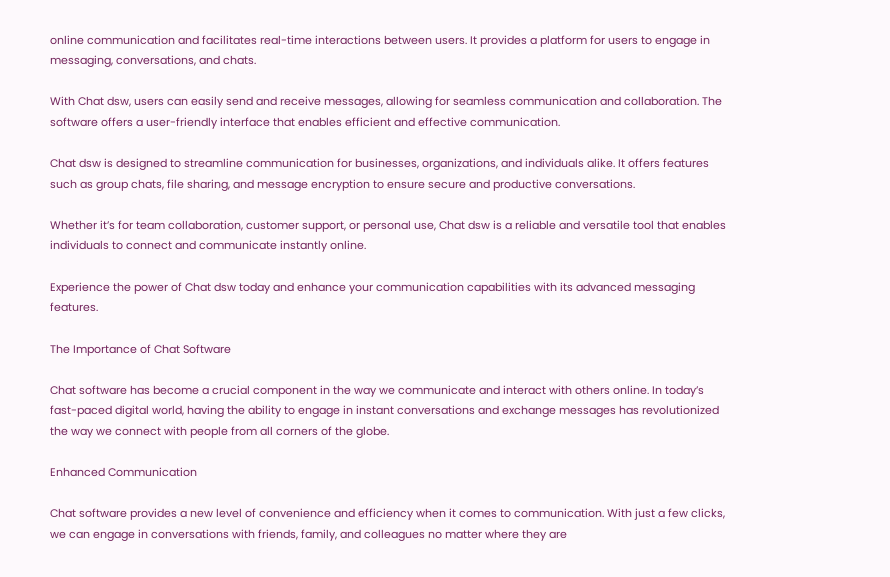online communication and facilitates real-time interactions between users. It provides a platform for users to engage in messaging, conversations, and chats.

With Chat dsw, users can easily send and receive messages, allowing for seamless communication and collaboration. The software offers a user-friendly interface that enables efficient and effective communication.

Chat dsw is designed to streamline communication for businesses, organizations, and individuals alike. It offers features such as group chats, file sharing, and message encryption to ensure secure and productive conversations.

Whether it’s for team collaboration, customer support, or personal use, Chat dsw is a reliable and versatile tool that enables individuals to connect and communicate instantly online.

Experience the power of Chat dsw today and enhance your communication capabilities with its advanced messaging features.

The Importance of Chat Software

Chat software has become a crucial component in the way we communicate and interact with others online. In today’s fast-paced digital world, having the ability to engage in instant conversations and exchange messages has revolutionized the way we connect with people from all corners of the globe.

Enhanced Communication

Chat software provides a new level of convenience and efficiency when it comes to communication. With just a few clicks, we can engage in conversations with friends, family, and colleagues no matter where they are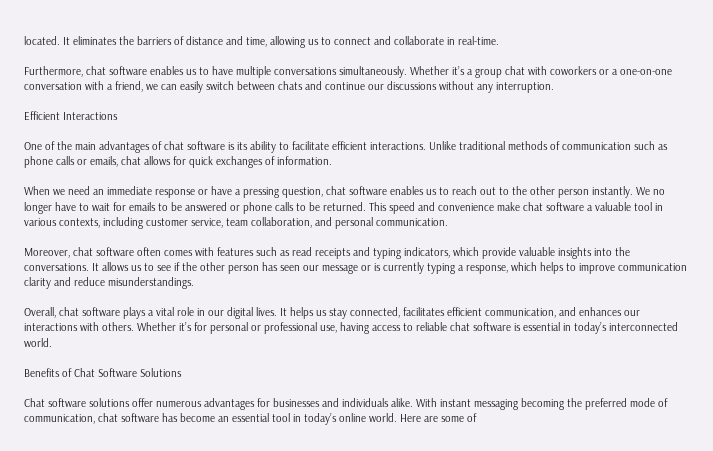located. It eliminates the barriers of distance and time, allowing us to connect and collaborate in real-time.

Furthermore, chat software enables us to have multiple conversations simultaneously. Whether it’s a group chat with coworkers or a one-on-one conversation with a friend, we can easily switch between chats and continue our discussions without any interruption.

Efficient Interactions

One of the main advantages of chat software is its ability to facilitate efficient interactions. Unlike traditional methods of communication such as phone calls or emails, chat allows for quick exchanges of information.

When we need an immediate response or have a pressing question, chat software enables us to reach out to the other person instantly. We no longer have to wait for emails to be answered or phone calls to be returned. This speed and convenience make chat software a valuable tool in various contexts, including customer service, team collaboration, and personal communication.

Moreover, chat software often comes with features such as read receipts and typing indicators, which provide valuable insights into the conversations. It allows us to see if the other person has seen our message or is currently typing a response, which helps to improve communication clarity and reduce misunderstandings.

Overall, chat software plays a vital role in our digital lives. It helps us stay connected, facilitates efficient communication, and enhances our interactions with others. Whether it’s for personal or professional use, having access to reliable chat software is essential in today’s interconnected world.

Benefits of Chat Software Solutions

Chat software solutions offer numerous advantages for businesses and individuals alike. With instant messaging becoming the preferred mode of communication, chat software has become an essential tool in today’s online world. Here are some of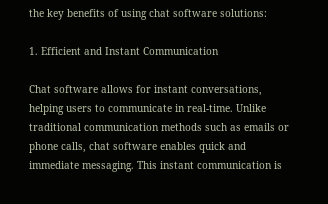the key benefits of using chat software solutions:

1. Efficient and Instant Communication

Chat software allows for instant conversations, helping users to communicate in real-time. Unlike traditional communication methods such as emails or phone calls, chat software enables quick and immediate messaging. This instant communication is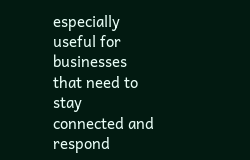especially useful for businesses that need to stay connected and respond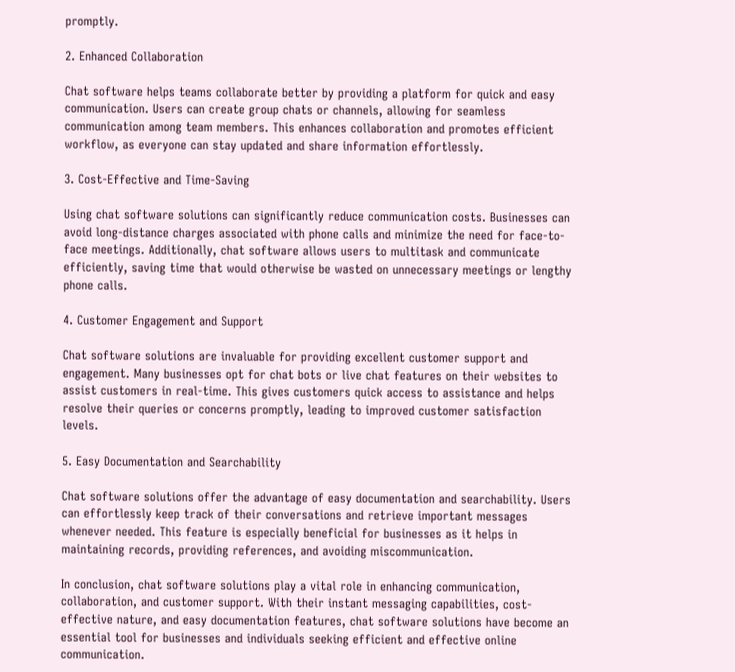promptly.

2. Enhanced Collaboration

Chat software helps teams collaborate better by providing a platform for quick and easy communication. Users can create group chats or channels, allowing for seamless communication among team members. This enhances collaboration and promotes efficient workflow, as everyone can stay updated and share information effortlessly.

3. Cost-Effective and Time-Saving

Using chat software solutions can significantly reduce communication costs. Businesses can avoid long-distance charges associated with phone calls and minimize the need for face-to-face meetings. Additionally, chat software allows users to multitask and communicate efficiently, saving time that would otherwise be wasted on unnecessary meetings or lengthy phone calls.

4. Customer Engagement and Support

Chat software solutions are invaluable for providing excellent customer support and engagement. Many businesses opt for chat bots or live chat features on their websites to assist customers in real-time. This gives customers quick access to assistance and helps resolve their queries or concerns promptly, leading to improved customer satisfaction levels.

5. Easy Documentation and Searchability

Chat software solutions offer the advantage of easy documentation and searchability. Users can effortlessly keep track of their conversations and retrieve important messages whenever needed. This feature is especially beneficial for businesses as it helps in maintaining records, providing references, and avoiding miscommunication.

In conclusion, chat software solutions play a vital role in enhancing communication, collaboration, and customer support. With their instant messaging capabilities, cost-effective nature, and easy documentation features, chat software solutions have become an essential tool for businesses and individuals seeking efficient and effective online communication.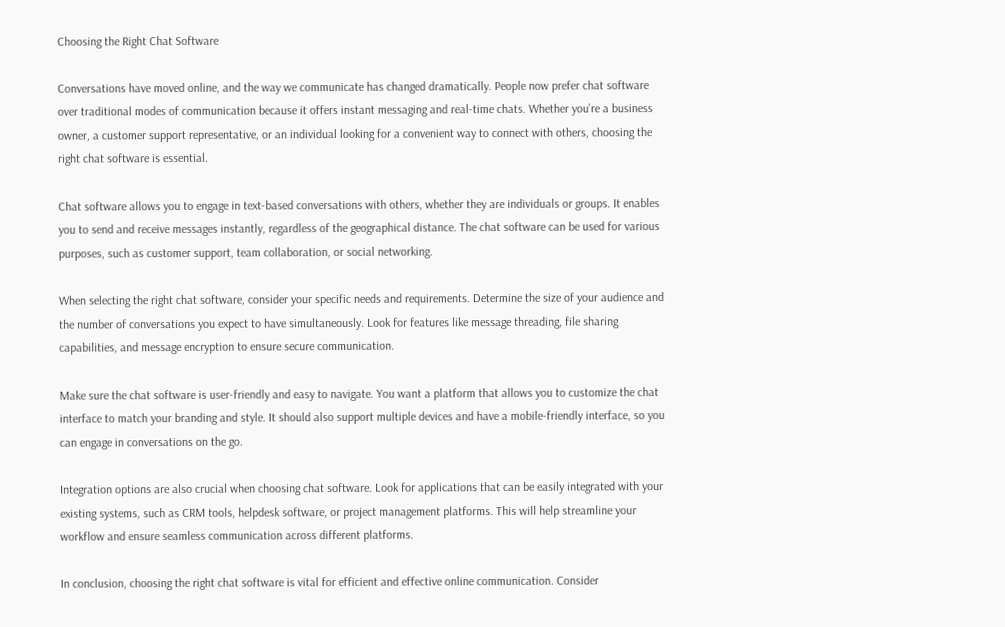Choosing the Right Chat Software

Conversations have moved online, and the way we communicate has changed dramatically. People now prefer chat software over traditional modes of communication because it offers instant messaging and real-time chats. Whether you’re a business owner, a customer support representative, or an individual looking for a convenient way to connect with others, choosing the right chat software is essential.

Chat software allows you to engage in text-based conversations with others, whether they are individuals or groups. It enables you to send and receive messages instantly, regardless of the geographical distance. The chat software can be used for various purposes, such as customer support, team collaboration, or social networking.

When selecting the right chat software, consider your specific needs and requirements. Determine the size of your audience and the number of conversations you expect to have simultaneously. Look for features like message threading, file sharing capabilities, and message encryption to ensure secure communication.

Make sure the chat software is user-friendly and easy to navigate. You want a platform that allows you to customize the chat interface to match your branding and style. It should also support multiple devices and have a mobile-friendly interface, so you can engage in conversations on the go.

Integration options are also crucial when choosing chat software. Look for applications that can be easily integrated with your existing systems, such as CRM tools, helpdesk software, or project management platforms. This will help streamline your workflow and ensure seamless communication across different platforms.

In conclusion, choosing the right chat software is vital for efficient and effective online communication. Consider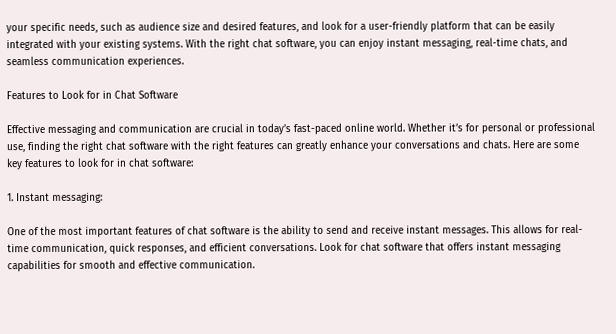your specific needs, such as audience size and desired features, and look for a user-friendly platform that can be easily integrated with your existing systems. With the right chat software, you can enjoy instant messaging, real-time chats, and seamless communication experiences.

Features to Look for in Chat Software

Effective messaging and communication are crucial in today’s fast-paced online world. Whether it’s for personal or professional use, finding the right chat software with the right features can greatly enhance your conversations and chats. Here are some key features to look for in chat software:

1. Instant messaging:

One of the most important features of chat software is the ability to send and receive instant messages. This allows for real-time communication, quick responses, and efficient conversations. Look for chat software that offers instant messaging capabilities for smooth and effective communication.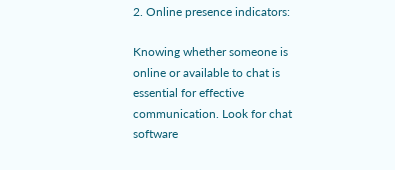2. Online presence indicators:

Knowing whether someone is online or available to chat is essential for effective communication. Look for chat software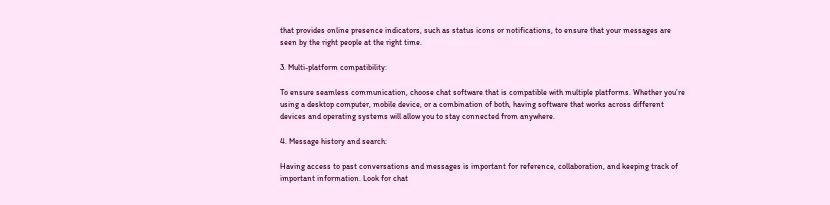that provides online presence indicators, such as status icons or notifications, to ensure that your messages are seen by the right people at the right time.

3. Multi-platform compatibility:

To ensure seamless communication, choose chat software that is compatible with multiple platforms. Whether you’re using a desktop computer, mobile device, or a combination of both, having software that works across different devices and operating systems will allow you to stay connected from anywhere.

4. Message history and search:

Having access to past conversations and messages is important for reference, collaboration, and keeping track of important information. Look for chat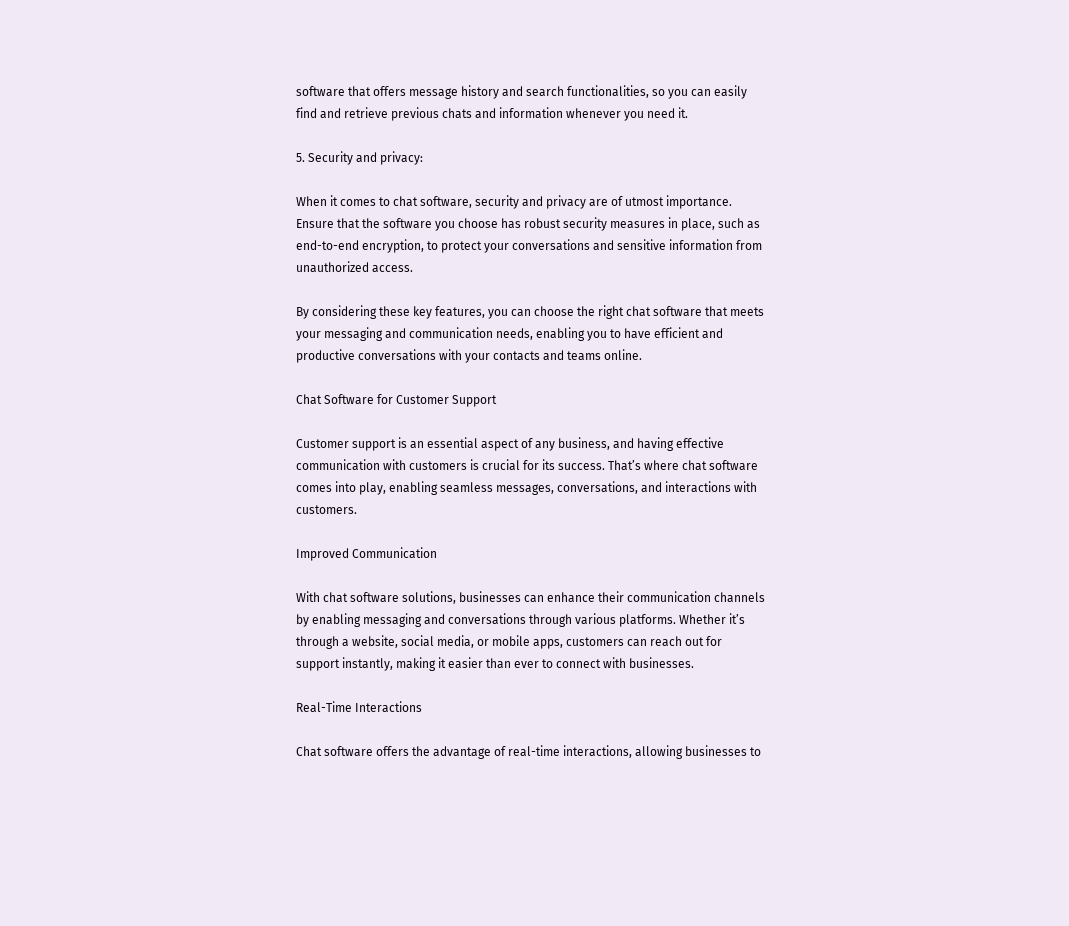software that offers message history and search functionalities, so you can easily find and retrieve previous chats and information whenever you need it.

5. Security and privacy:

When it comes to chat software, security and privacy are of utmost importance. Ensure that the software you choose has robust security measures in place, such as end-to-end encryption, to protect your conversations and sensitive information from unauthorized access.

By considering these key features, you can choose the right chat software that meets your messaging and communication needs, enabling you to have efficient and productive conversations with your contacts and teams online.

Chat Software for Customer Support

Customer support is an essential aspect of any business, and having effective communication with customers is crucial for its success. That’s where chat software comes into play, enabling seamless messages, conversations, and interactions with customers.

Improved Communication

With chat software solutions, businesses can enhance their communication channels by enabling messaging and conversations through various platforms. Whether it’s through a website, social media, or mobile apps, customers can reach out for support instantly, making it easier than ever to connect with businesses.

Real-Time Interactions

Chat software offers the advantage of real-time interactions, allowing businesses to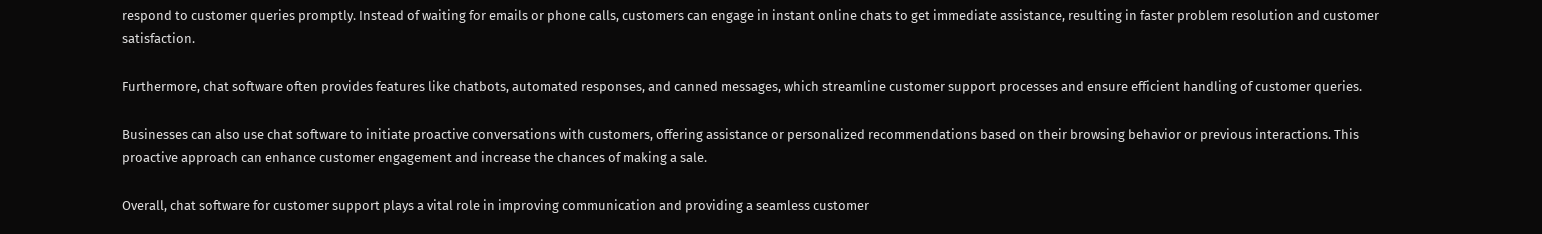respond to customer queries promptly. Instead of waiting for emails or phone calls, customers can engage in instant online chats to get immediate assistance, resulting in faster problem resolution and customer satisfaction.

Furthermore, chat software often provides features like chatbots, automated responses, and canned messages, which streamline customer support processes and ensure efficient handling of customer queries.

Businesses can also use chat software to initiate proactive conversations with customers, offering assistance or personalized recommendations based on their browsing behavior or previous interactions. This proactive approach can enhance customer engagement and increase the chances of making a sale.

Overall, chat software for customer support plays a vital role in improving communication and providing a seamless customer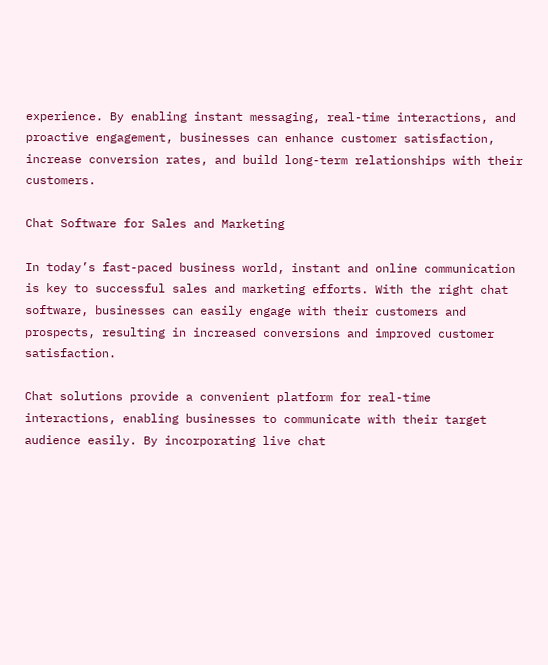experience. By enabling instant messaging, real-time interactions, and proactive engagement, businesses can enhance customer satisfaction, increase conversion rates, and build long-term relationships with their customers.

Chat Software for Sales and Marketing

In today’s fast-paced business world, instant and online communication is key to successful sales and marketing efforts. With the right chat software, businesses can easily engage with their customers and prospects, resulting in increased conversions and improved customer satisfaction.

Chat solutions provide a convenient platform for real-time interactions, enabling businesses to communicate with their target audience easily. By incorporating live chat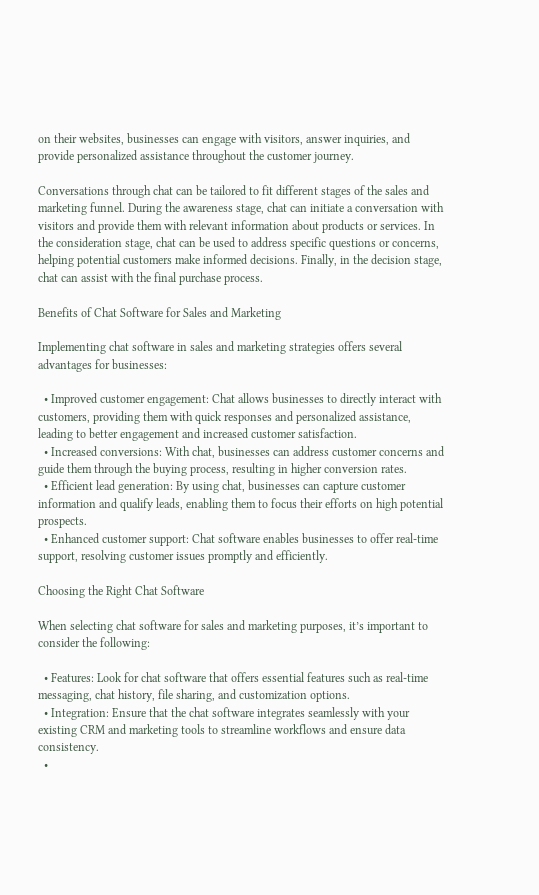on their websites, businesses can engage with visitors, answer inquiries, and provide personalized assistance throughout the customer journey.

Conversations through chat can be tailored to fit different stages of the sales and marketing funnel. During the awareness stage, chat can initiate a conversation with visitors and provide them with relevant information about products or services. In the consideration stage, chat can be used to address specific questions or concerns, helping potential customers make informed decisions. Finally, in the decision stage, chat can assist with the final purchase process.

Benefits of Chat Software for Sales and Marketing

Implementing chat software in sales and marketing strategies offers several advantages for businesses:

  • Improved customer engagement: Chat allows businesses to directly interact with customers, providing them with quick responses and personalized assistance, leading to better engagement and increased customer satisfaction.
  • Increased conversions: With chat, businesses can address customer concerns and guide them through the buying process, resulting in higher conversion rates.
  • Efficient lead generation: By using chat, businesses can capture customer information and qualify leads, enabling them to focus their efforts on high potential prospects.
  • Enhanced customer support: Chat software enables businesses to offer real-time support, resolving customer issues promptly and efficiently.

Choosing the Right Chat Software

When selecting chat software for sales and marketing purposes, it’s important to consider the following:

  • Features: Look for chat software that offers essential features such as real-time messaging, chat history, file sharing, and customization options.
  • Integration: Ensure that the chat software integrates seamlessly with your existing CRM and marketing tools to streamline workflows and ensure data consistency.
  •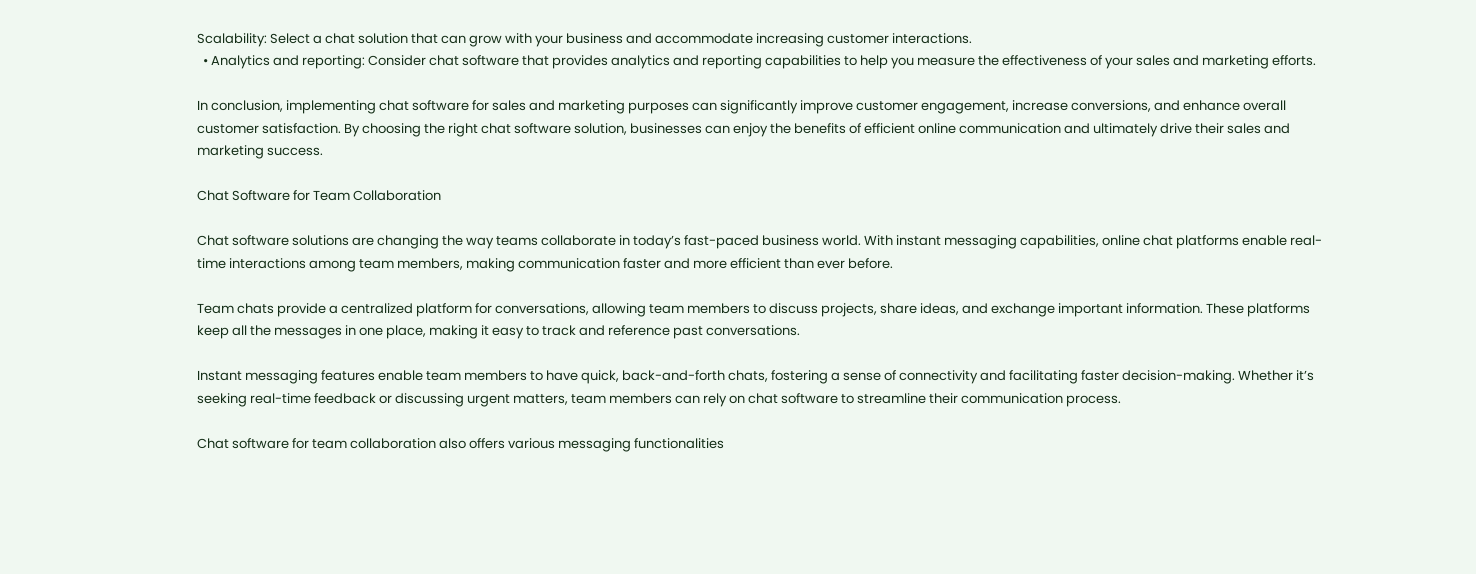Scalability: Select a chat solution that can grow with your business and accommodate increasing customer interactions.
  • Analytics and reporting: Consider chat software that provides analytics and reporting capabilities to help you measure the effectiveness of your sales and marketing efforts.

In conclusion, implementing chat software for sales and marketing purposes can significantly improve customer engagement, increase conversions, and enhance overall customer satisfaction. By choosing the right chat software solution, businesses can enjoy the benefits of efficient online communication and ultimately drive their sales and marketing success.

Chat Software for Team Collaboration

Chat software solutions are changing the way teams collaborate in today’s fast-paced business world. With instant messaging capabilities, online chat platforms enable real-time interactions among team members, making communication faster and more efficient than ever before.

Team chats provide a centralized platform for conversations, allowing team members to discuss projects, share ideas, and exchange important information. These platforms keep all the messages in one place, making it easy to track and reference past conversations.

Instant messaging features enable team members to have quick, back-and-forth chats, fostering a sense of connectivity and facilitating faster decision-making. Whether it’s seeking real-time feedback or discussing urgent matters, team members can rely on chat software to streamline their communication process.

Chat software for team collaboration also offers various messaging functionalities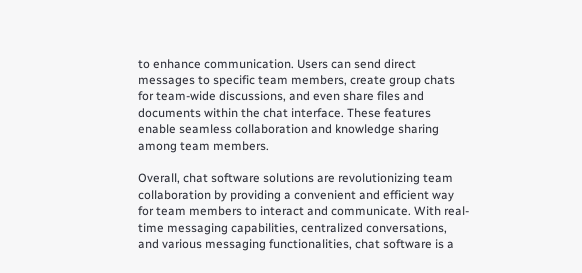to enhance communication. Users can send direct messages to specific team members, create group chats for team-wide discussions, and even share files and documents within the chat interface. These features enable seamless collaboration and knowledge sharing among team members.

Overall, chat software solutions are revolutionizing team collaboration by providing a convenient and efficient way for team members to interact and communicate. With real-time messaging capabilities, centralized conversations, and various messaging functionalities, chat software is a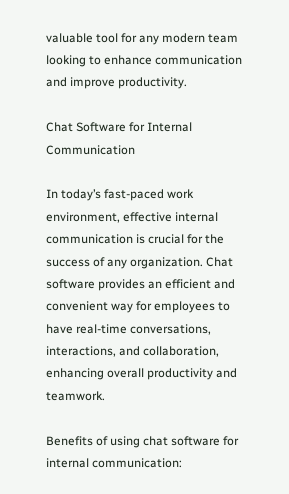valuable tool for any modern team looking to enhance communication and improve productivity.

Chat Software for Internal Communication

In today’s fast-paced work environment, effective internal communication is crucial for the success of any organization. Chat software provides an efficient and convenient way for employees to have real-time conversations, interactions, and collaboration, enhancing overall productivity and teamwork.

Benefits of using chat software for internal communication: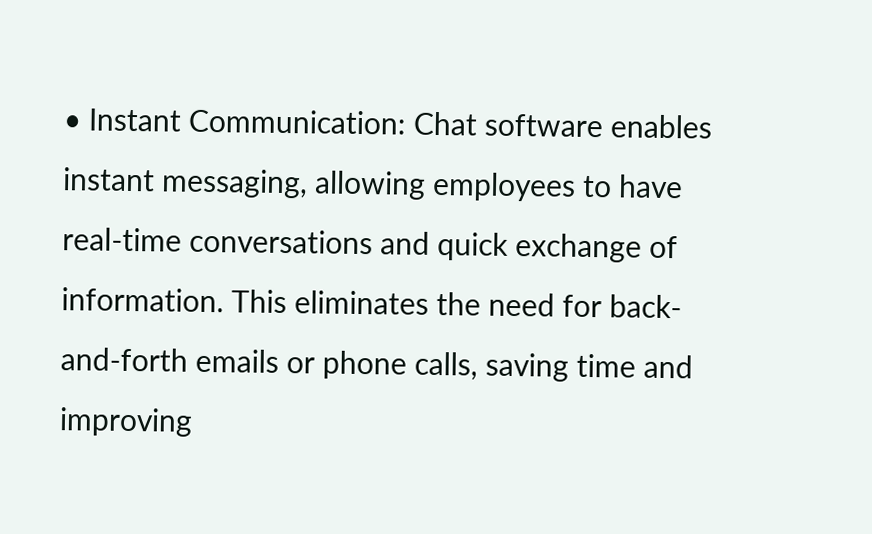• Instant Communication: Chat software enables instant messaging, allowing employees to have real-time conversations and quick exchange of information. This eliminates the need for back-and-forth emails or phone calls, saving time and improving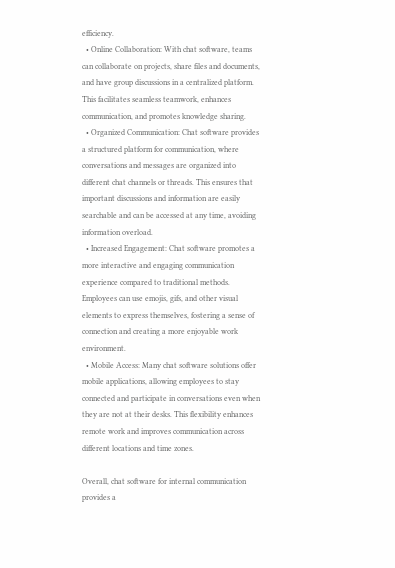efficiency.
  • Online Collaboration: With chat software, teams can collaborate on projects, share files and documents, and have group discussions in a centralized platform. This facilitates seamless teamwork, enhances communication, and promotes knowledge sharing.
  • Organized Communication: Chat software provides a structured platform for communication, where conversations and messages are organized into different chat channels or threads. This ensures that important discussions and information are easily searchable and can be accessed at any time, avoiding information overload.
  • Increased Engagement: Chat software promotes a more interactive and engaging communication experience compared to traditional methods. Employees can use emojis, gifs, and other visual elements to express themselves, fostering a sense of connection and creating a more enjoyable work environment.
  • Mobile Access: Many chat software solutions offer mobile applications, allowing employees to stay connected and participate in conversations even when they are not at their desks. This flexibility enhances remote work and improves communication across different locations and time zones.

Overall, chat software for internal communication provides a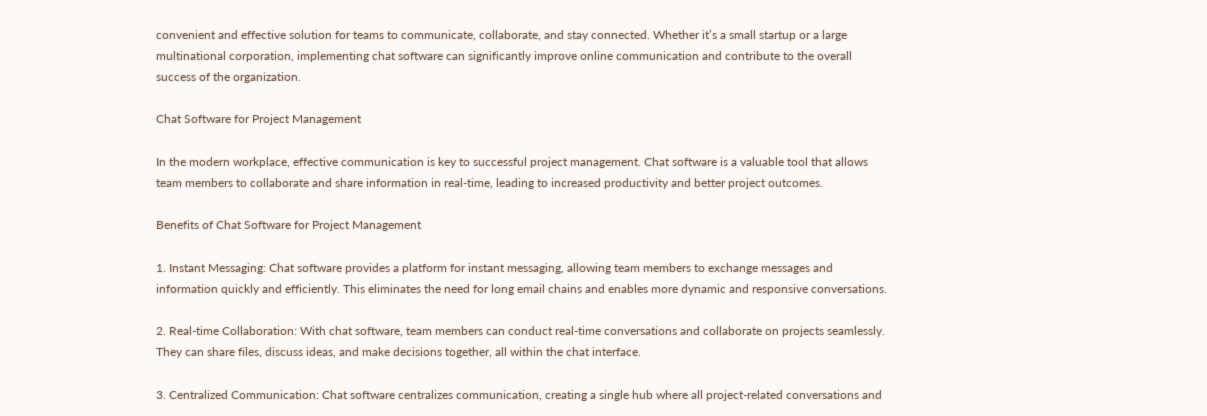convenient and effective solution for teams to communicate, collaborate, and stay connected. Whether it’s a small startup or a large multinational corporation, implementing chat software can significantly improve online communication and contribute to the overall success of the organization.

Chat Software for Project Management

In the modern workplace, effective communication is key to successful project management. Chat software is a valuable tool that allows team members to collaborate and share information in real-time, leading to increased productivity and better project outcomes.

Benefits of Chat Software for Project Management

1. Instant Messaging: Chat software provides a platform for instant messaging, allowing team members to exchange messages and information quickly and efficiently. This eliminates the need for long email chains and enables more dynamic and responsive conversations.

2. Real-time Collaboration: With chat software, team members can conduct real-time conversations and collaborate on projects seamlessly. They can share files, discuss ideas, and make decisions together, all within the chat interface.

3. Centralized Communication: Chat software centralizes communication, creating a single hub where all project-related conversations and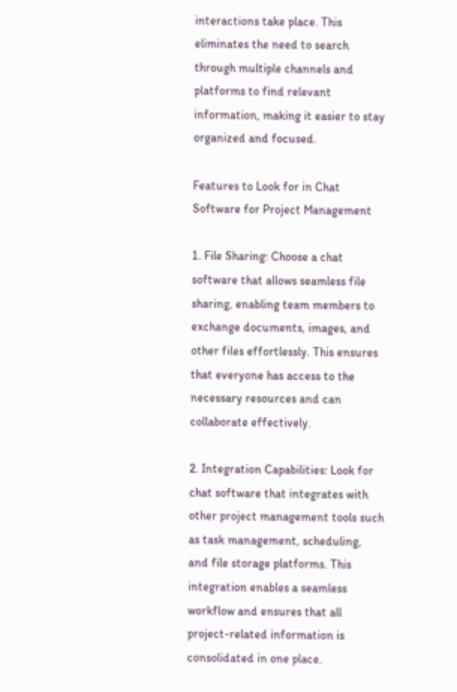interactions take place. This eliminates the need to search through multiple channels and platforms to find relevant information, making it easier to stay organized and focused.

Features to Look for in Chat Software for Project Management

1. File Sharing: Choose a chat software that allows seamless file sharing, enabling team members to exchange documents, images, and other files effortlessly. This ensures that everyone has access to the necessary resources and can collaborate effectively.

2. Integration Capabilities: Look for chat software that integrates with other project management tools such as task management, scheduling, and file storage platforms. This integration enables a seamless workflow and ensures that all project-related information is consolidated in one place.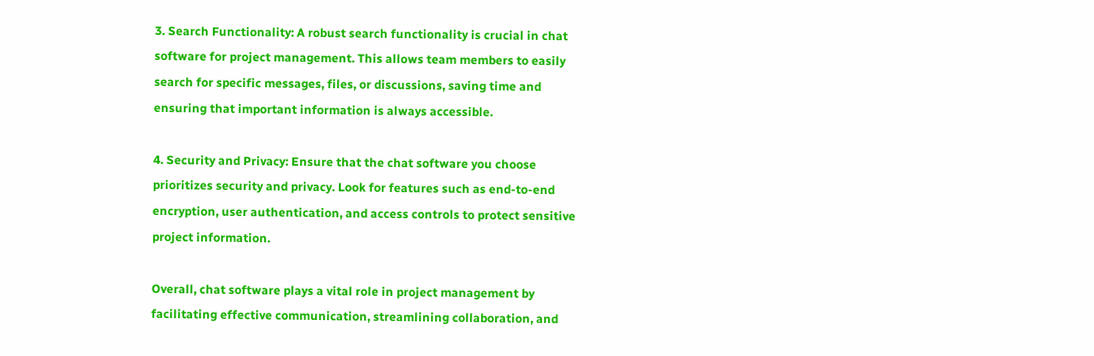3. Search Functionality: A robust search functionality is crucial in chat software for project management. This allows team members to easily search for specific messages, files, or discussions, saving time and ensuring that important information is always accessible.

4. Security and Privacy: Ensure that the chat software you choose prioritizes security and privacy. Look for features such as end-to-end encryption, user authentication, and access controls to protect sensitive project information.

Overall, chat software plays a vital role in project management by facilitating effective communication, streamlining collaboration, and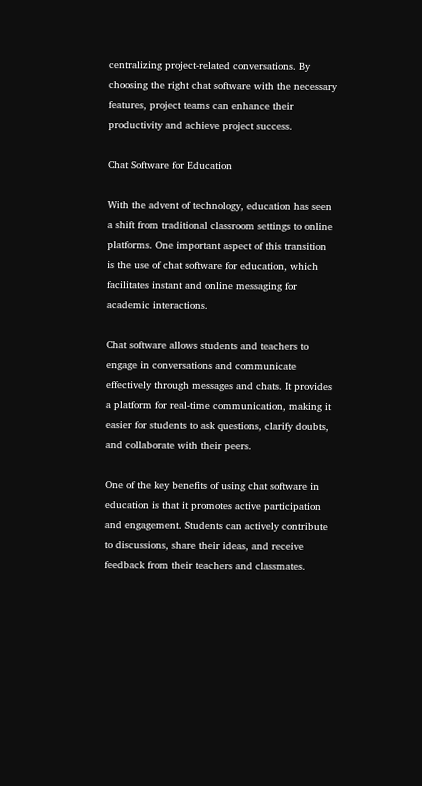centralizing project-related conversations. By choosing the right chat software with the necessary features, project teams can enhance their productivity and achieve project success.

Chat Software for Education

With the advent of technology, education has seen a shift from traditional classroom settings to online platforms. One important aspect of this transition is the use of chat software for education, which facilitates instant and online messaging for academic interactions.

Chat software allows students and teachers to engage in conversations and communicate effectively through messages and chats. It provides a platform for real-time communication, making it easier for students to ask questions, clarify doubts, and collaborate with their peers.

One of the key benefits of using chat software in education is that it promotes active participation and engagement. Students can actively contribute to discussions, share their ideas, and receive feedback from their teachers and classmates.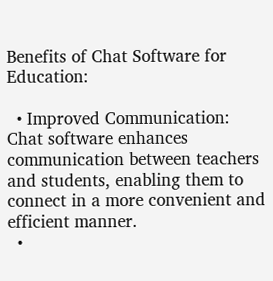Benefits of Chat Software for Education:

  • Improved Communication: Chat software enhances communication between teachers and students, enabling them to connect in a more convenient and efficient manner.
  •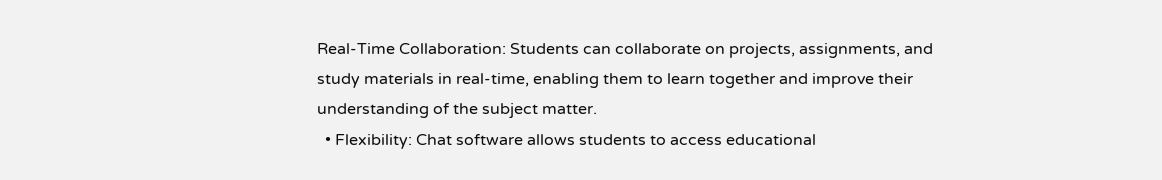Real-Time Collaboration: Students can collaborate on projects, assignments, and study materials in real-time, enabling them to learn together and improve their understanding of the subject matter.
  • Flexibility: Chat software allows students to access educational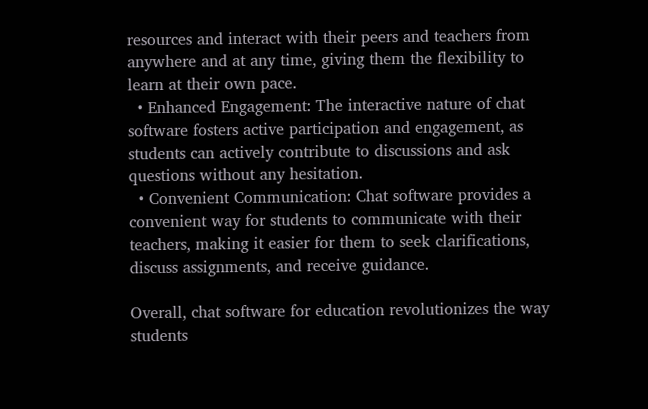resources and interact with their peers and teachers from anywhere and at any time, giving them the flexibility to learn at their own pace.
  • Enhanced Engagement: The interactive nature of chat software fosters active participation and engagement, as students can actively contribute to discussions and ask questions without any hesitation.
  • Convenient Communication: Chat software provides a convenient way for students to communicate with their teachers, making it easier for them to seek clarifications, discuss assignments, and receive guidance.

Overall, chat software for education revolutionizes the way students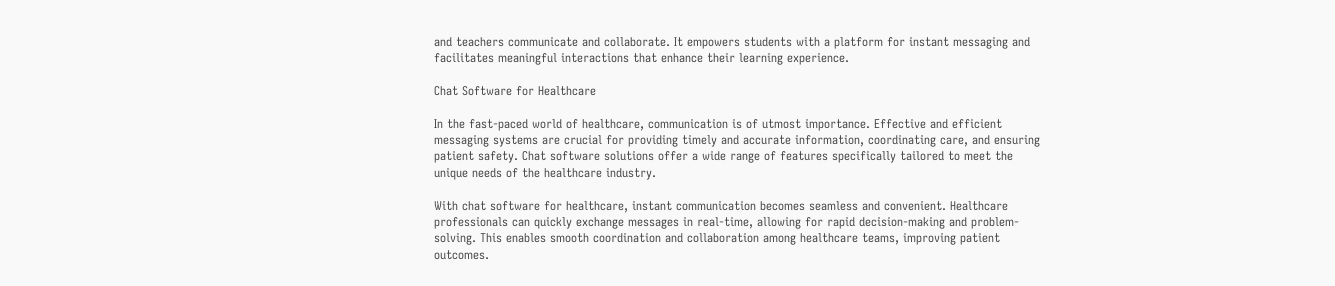and teachers communicate and collaborate. It empowers students with a platform for instant messaging and facilitates meaningful interactions that enhance their learning experience.

Chat Software for Healthcare

In the fast-paced world of healthcare, communication is of utmost importance. Effective and efficient messaging systems are crucial for providing timely and accurate information, coordinating care, and ensuring patient safety. Chat software solutions offer a wide range of features specifically tailored to meet the unique needs of the healthcare industry.

With chat software for healthcare, instant communication becomes seamless and convenient. Healthcare professionals can quickly exchange messages in real-time, allowing for rapid decision-making and problem-solving. This enables smooth coordination and collaboration among healthcare teams, improving patient outcomes.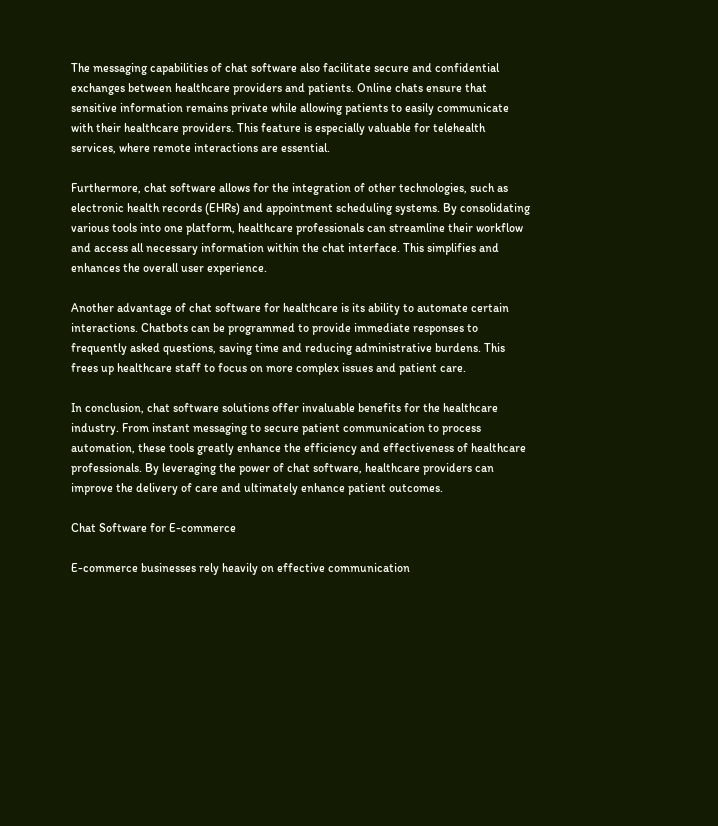The messaging capabilities of chat software also facilitate secure and confidential exchanges between healthcare providers and patients. Online chats ensure that sensitive information remains private while allowing patients to easily communicate with their healthcare providers. This feature is especially valuable for telehealth services, where remote interactions are essential.

Furthermore, chat software allows for the integration of other technologies, such as electronic health records (EHRs) and appointment scheduling systems. By consolidating various tools into one platform, healthcare professionals can streamline their workflow and access all necessary information within the chat interface. This simplifies and enhances the overall user experience.

Another advantage of chat software for healthcare is its ability to automate certain interactions. Chatbots can be programmed to provide immediate responses to frequently asked questions, saving time and reducing administrative burdens. This frees up healthcare staff to focus on more complex issues and patient care.

In conclusion, chat software solutions offer invaluable benefits for the healthcare industry. From instant messaging to secure patient communication to process automation, these tools greatly enhance the efficiency and effectiveness of healthcare professionals. By leveraging the power of chat software, healthcare providers can improve the delivery of care and ultimately enhance patient outcomes.

Chat Software for E-commerce

E-commerce businesses rely heavily on effective communication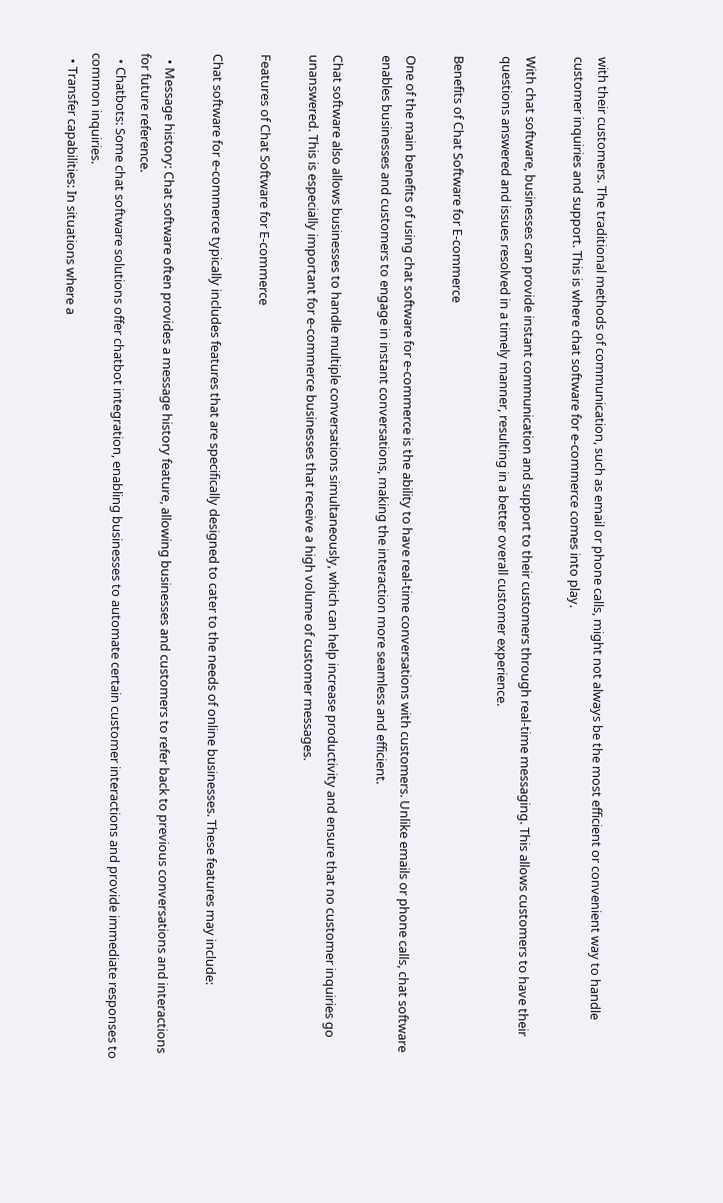with their customers. The traditional methods of communication, such as email or phone calls, might not always be the most efficient or convenient way to handle customer inquiries and support. This is where chat software for e-commerce comes into play.

With chat software, businesses can provide instant communication and support to their customers through real-time messaging. This allows customers to have their questions answered and issues resolved in a timely manner, resulting in a better overall customer experience.

Benefits of Chat Software for E-commerce

One of the main benefits of using chat software for e-commerce is the ability to have real-time conversations with customers. Unlike emails or phone calls, chat software enables businesses and customers to engage in instant conversations, making the interaction more seamless and efficient.

Chat software also allows businesses to handle multiple conversations simultaneously, which can help increase productivity and ensure that no customer inquiries go unanswered. This is especially important for e-commerce businesses that receive a high volume of customer messages.

Features of Chat Software for E-commerce

Chat software for e-commerce typically includes features that are specifically designed to cater to the needs of online businesses. These features may include:

  • Message history: Chat software often provides a message history feature, allowing businesses and customers to refer back to previous conversations and interactions for future reference.
  • Chatbots: Some chat software solutions offer chatbot integration, enabling businesses to automate certain customer interactions and provide immediate responses to common inquiries.
  • Transfer capabilities: In situations where a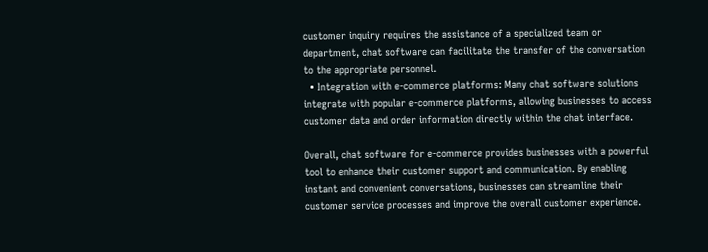customer inquiry requires the assistance of a specialized team or department, chat software can facilitate the transfer of the conversation to the appropriate personnel.
  • Integration with e-commerce platforms: Many chat software solutions integrate with popular e-commerce platforms, allowing businesses to access customer data and order information directly within the chat interface.

Overall, chat software for e-commerce provides businesses with a powerful tool to enhance their customer support and communication. By enabling instant and convenient conversations, businesses can streamline their customer service processes and improve the overall customer experience.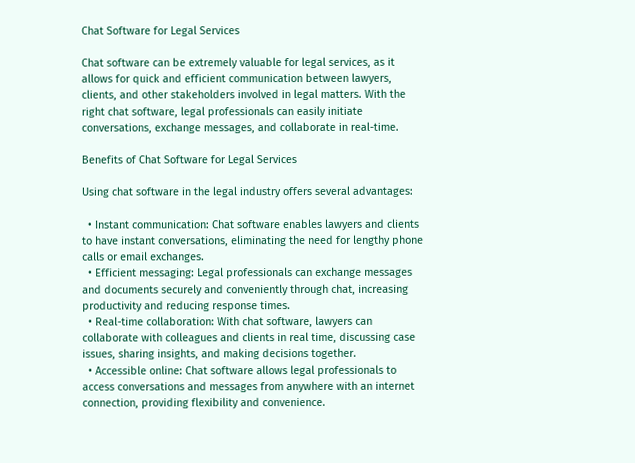Chat Software for Legal Services

Chat software can be extremely valuable for legal services, as it allows for quick and efficient communication between lawyers, clients, and other stakeholders involved in legal matters. With the right chat software, legal professionals can easily initiate conversations, exchange messages, and collaborate in real-time.

Benefits of Chat Software for Legal Services

Using chat software in the legal industry offers several advantages:

  • Instant communication: Chat software enables lawyers and clients to have instant conversations, eliminating the need for lengthy phone calls or email exchanges.
  • Efficient messaging: Legal professionals can exchange messages and documents securely and conveniently through chat, increasing productivity and reducing response times.
  • Real-time collaboration: With chat software, lawyers can collaborate with colleagues and clients in real time, discussing case issues, sharing insights, and making decisions together.
  • Accessible online: Chat software allows legal professionals to access conversations and messages from anywhere with an internet connection, providing flexibility and convenience.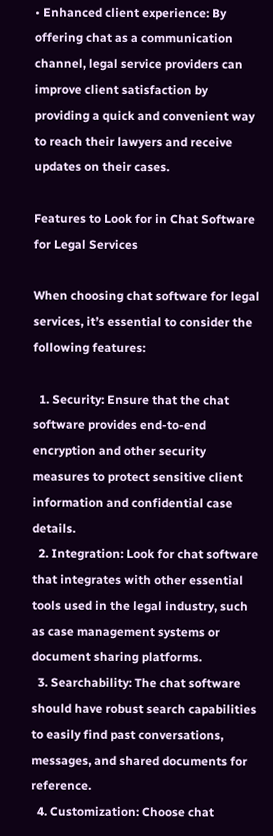• Enhanced client experience: By offering chat as a communication channel, legal service providers can improve client satisfaction by providing a quick and convenient way to reach their lawyers and receive updates on their cases.

Features to Look for in Chat Software for Legal Services

When choosing chat software for legal services, it’s essential to consider the following features:

  1. Security: Ensure that the chat software provides end-to-end encryption and other security measures to protect sensitive client information and confidential case details.
  2. Integration: Look for chat software that integrates with other essential tools used in the legal industry, such as case management systems or document sharing platforms.
  3. Searchability: The chat software should have robust search capabilities to easily find past conversations, messages, and shared documents for reference.
  4. Customization: Choose chat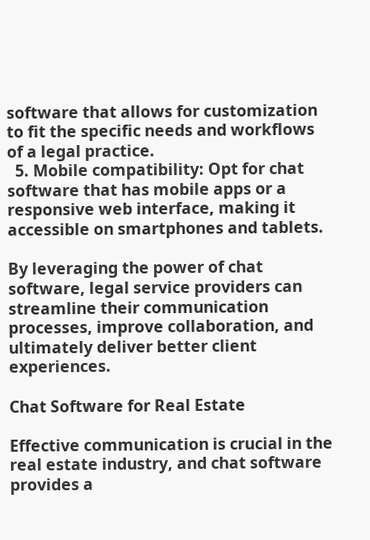software that allows for customization to fit the specific needs and workflows of a legal practice.
  5. Mobile compatibility: Opt for chat software that has mobile apps or a responsive web interface, making it accessible on smartphones and tablets.

By leveraging the power of chat software, legal service providers can streamline their communication processes, improve collaboration, and ultimately deliver better client experiences.

Chat Software for Real Estate

Effective communication is crucial in the real estate industry, and chat software provides a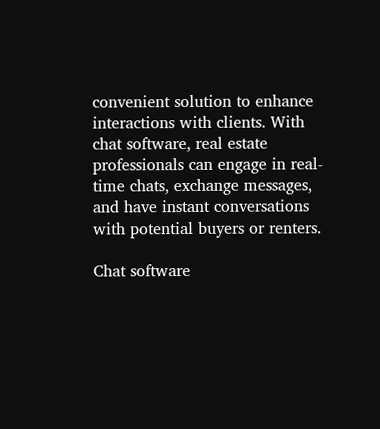convenient solution to enhance interactions with clients. With chat software, real estate professionals can engage in real-time chats, exchange messages, and have instant conversations with potential buyers or renters.

Chat software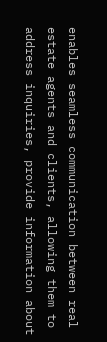enables seamless communication between real estate agents and clients, allowing them to address inquiries, provide information about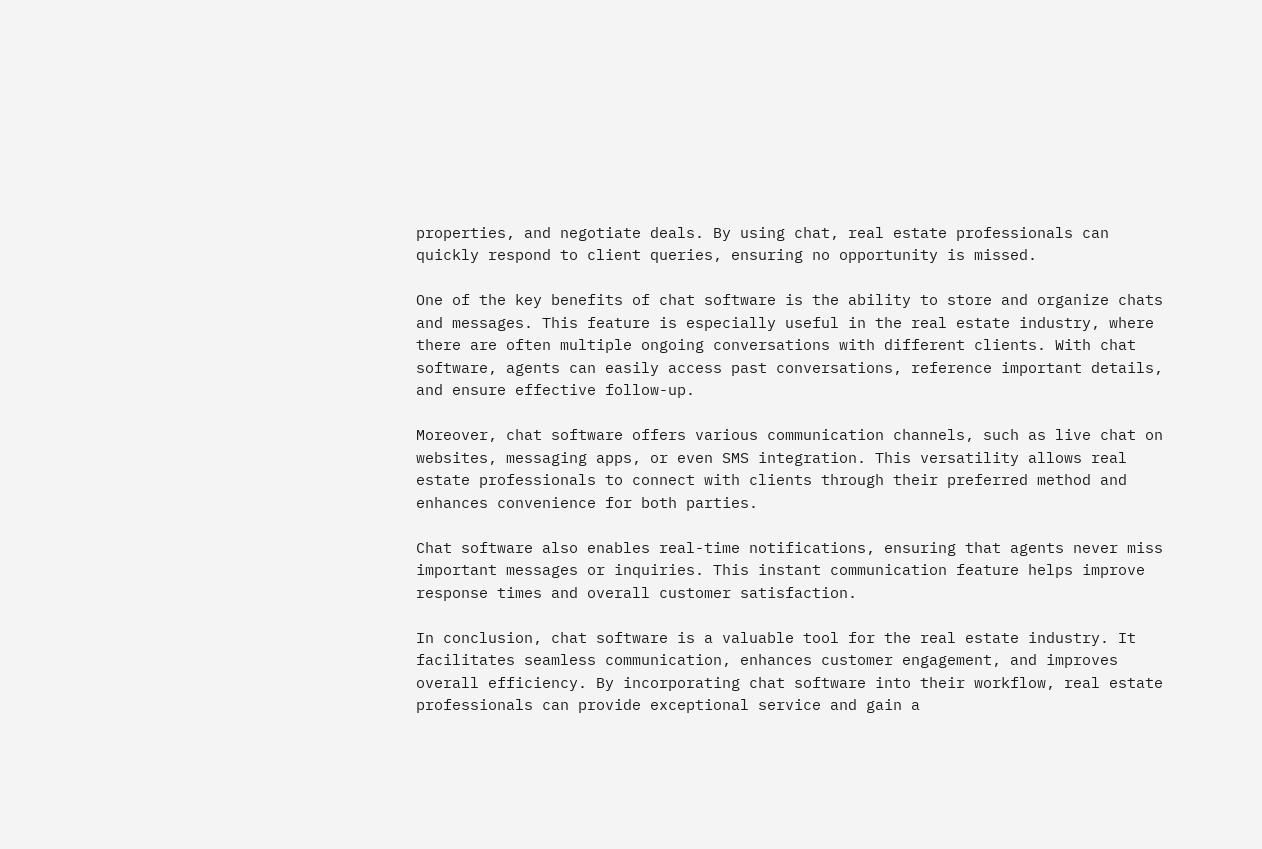properties, and negotiate deals. By using chat, real estate professionals can quickly respond to client queries, ensuring no opportunity is missed.

One of the key benefits of chat software is the ability to store and organize chats and messages. This feature is especially useful in the real estate industry, where there are often multiple ongoing conversations with different clients. With chat software, agents can easily access past conversations, reference important details, and ensure effective follow-up.

Moreover, chat software offers various communication channels, such as live chat on websites, messaging apps, or even SMS integration. This versatility allows real estate professionals to connect with clients through their preferred method and enhances convenience for both parties.

Chat software also enables real-time notifications, ensuring that agents never miss important messages or inquiries. This instant communication feature helps improve response times and overall customer satisfaction.

In conclusion, chat software is a valuable tool for the real estate industry. It facilitates seamless communication, enhances customer engagement, and improves overall efficiency. By incorporating chat software into their workflow, real estate professionals can provide exceptional service and gain a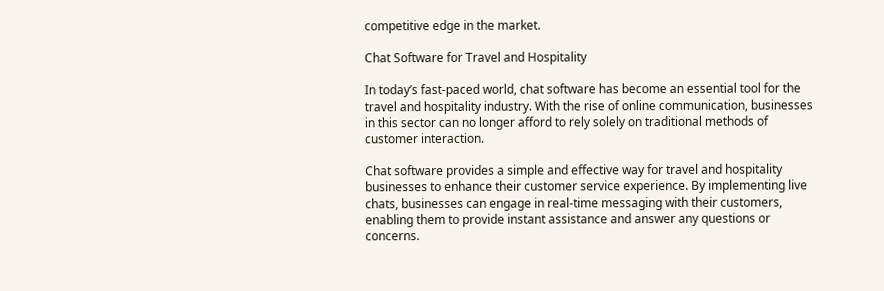competitive edge in the market.

Chat Software for Travel and Hospitality

In today’s fast-paced world, chat software has become an essential tool for the travel and hospitality industry. With the rise of online communication, businesses in this sector can no longer afford to rely solely on traditional methods of customer interaction.

Chat software provides a simple and effective way for travel and hospitality businesses to enhance their customer service experience. By implementing live chats, businesses can engage in real-time messaging with their customers, enabling them to provide instant assistance and answer any questions or concerns.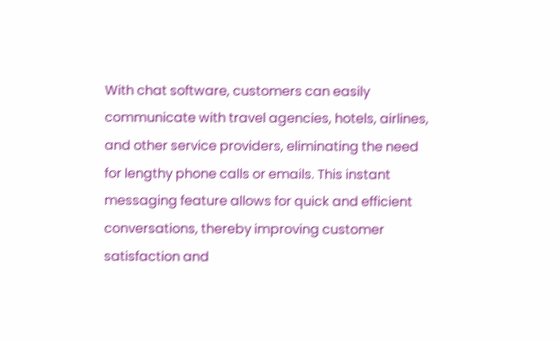With chat software, customers can easily communicate with travel agencies, hotels, airlines, and other service providers, eliminating the need for lengthy phone calls or emails. This instant messaging feature allows for quick and efficient conversations, thereby improving customer satisfaction and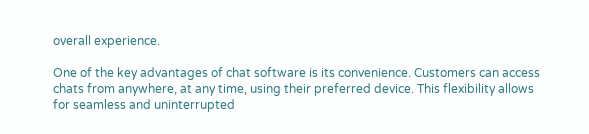overall experience.

One of the key advantages of chat software is its convenience. Customers can access chats from anywhere, at any time, using their preferred device. This flexibility allows for seamless and uninterrupted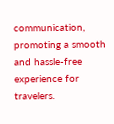communication, promoting a smooth and hassle-free experience for travelers.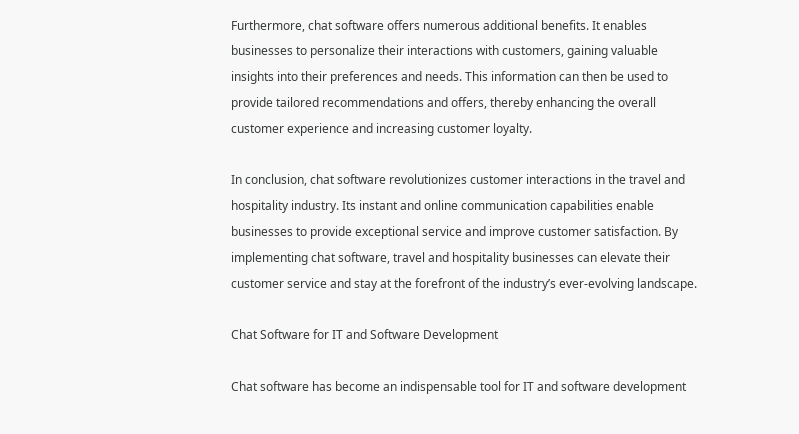Furthermore, chat software offers numerous additional benefits. It enables businesses to personalize their interactions with customers, gaining valuable insights into their preferences and needs. This information can then be used to provide tailored recommendations and offers, thereby enhancing the overall customer experience and increasing customer loyalty.

In conclusion, chat software revolutionizes customer interactions in the travel and hospitality industry. Its instant and online communication capabilities enable businesses to provide exceptional service and improve customer satisfaction. By implementing chat software, travel and hospitality businesses can elevate their customer service and stay at the forefront of the industry’s ever-evolving landscape.

Chat Software for IT and Software Development

Chat software has become an indispensable tool for IT and software development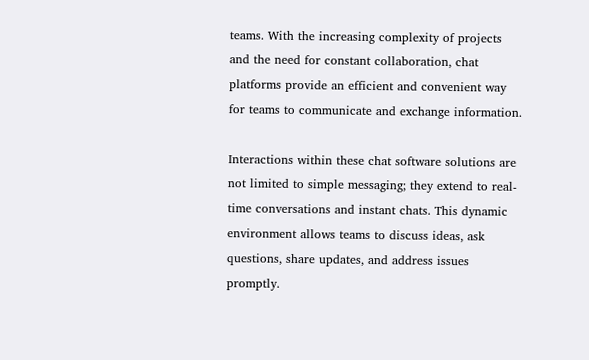teams. With the increasing complexity of projects and the need for constant collaboration, chat platforms provide an efficient and convenient way for teams to communicate and exchange information.

Interactions within these chat software solutions are not limited to simple messaging; they extend to real-time conversations and instant chats. This dynamic environment allows teams to discuss ideas, ask questions, share updates, and address issues promptly.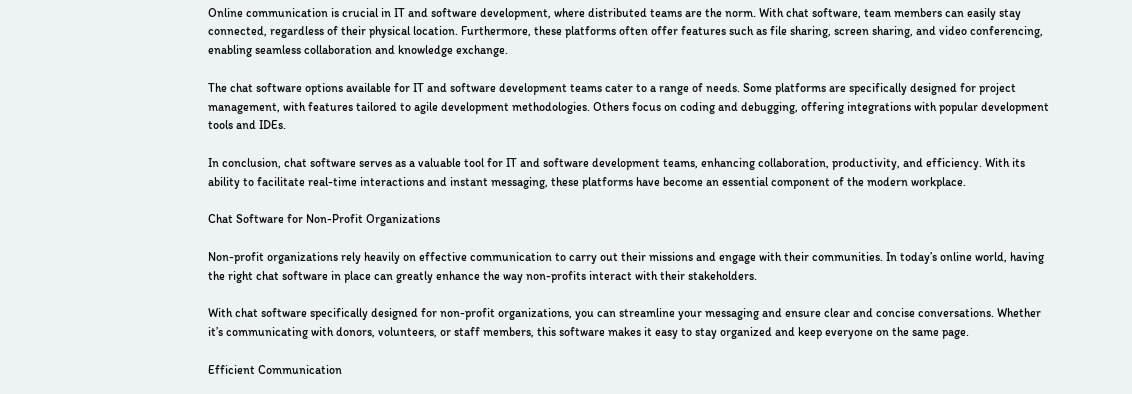Online communication is crucial in IT and software development, where distributed teams are the norm. With chat software, team members can easily stay connected, regardless of their physical location. Furthermore, these platforms often offer features such as file sharing, screen sharing, and video conferencing, enabling seamless collaboration and knowledge exchange.

The chat software options available for IT and software development teams cater to a range of needs. Some platforms are specifically designed for project management, with features tailored to agile development methodologies. Others focus on coding and debugging, offering integrations with popular development tools and IDEs.

In conclusion, chat software serves as a valuable tool for IT and software development teams, enhancing collaboration, productivity, and efficiency. With its ability to facilitate real-time interactions and instant messaging, these platforms have become an essential component of the modern workplace.

Chat Software for Non-Profit Organizations

Non-profit organizations rely heavily on effective communication to carry out their missions and engage with their communities. In today’s online world, having the right chat software in place can greatly enhance the way non-profits interact with their stakeholders.

With chat software specifically designed for non-profit organizations, you can streamline your messaging and ensure clear and concise conversations. Whether it’s communicating with donors, volunteers, or staff members, this software makes it easy to stay organized and keep everyone on the same page.

Efficient Communication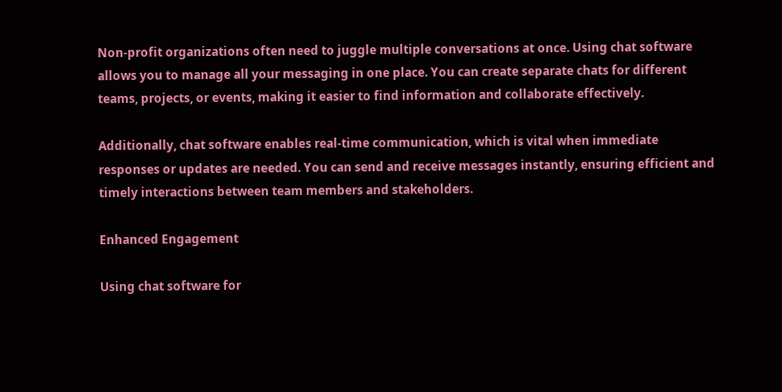Non-profit organizations often need to juggle multiple conversations at once. Using chat software allows you to manage all your messaging in one place. You can create separate chats for different teams, projects, or events, making it easier to find information and collaborate effectively.

Additionally, chat software enables real-time communication, which is vital when immediate responses or updates are needed. You can send and receive messages instantly, ensuring efficient and timely interactions between team members and stakeholders.

Enhanced Engagement

Using chat software for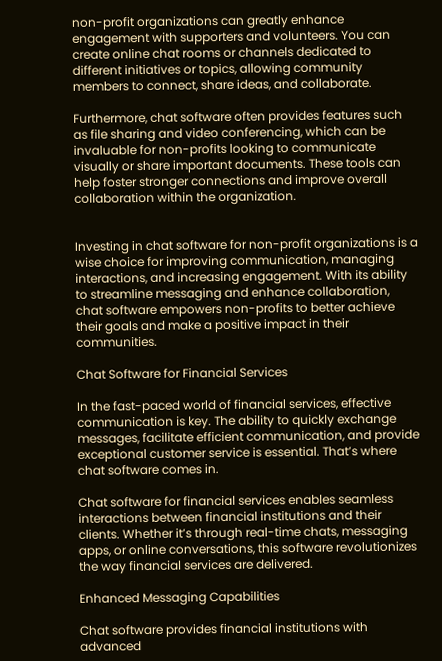non-profit organizations can greatly enhance engagement with supporters and volunteers. You can create online chat rooms or channels dedicated to different initiatives or topics, allowing community members to connect, share ideas, and collaborate.

Furthermore, chat software often provides features such as file sharing and video conferencing, which can be invaluable for non-profits looking to communicate visually or share important documents. These tools can help foster stronger connections and improve overall collaboration within the organization.


Investing in chat software for non-profit organizations is a wise choice for improving communication, managing interactions, and increasing engagement. With its ability to streamline messaging and enhance collaboration, chat software empowers non-profits to better achieve their goals and make a positive impact in their communities.

Chat Software for Financial Services

In the fast-paced world of financial services, effective communication is key. The ability to quickly exchange messages, facilitate efficient communication, and provide exceptional customer service is essential. That’s where chat software comes in.

Chat software for financial services enables seamless interactions between financial institutions and their clients. Whether it’s through real-time chats, messaging apps, or online conversations, this software revolutionizes the way financial services are delivered.

Enhanced Messaging Capabilities

Chat software provides financial institutions with advanced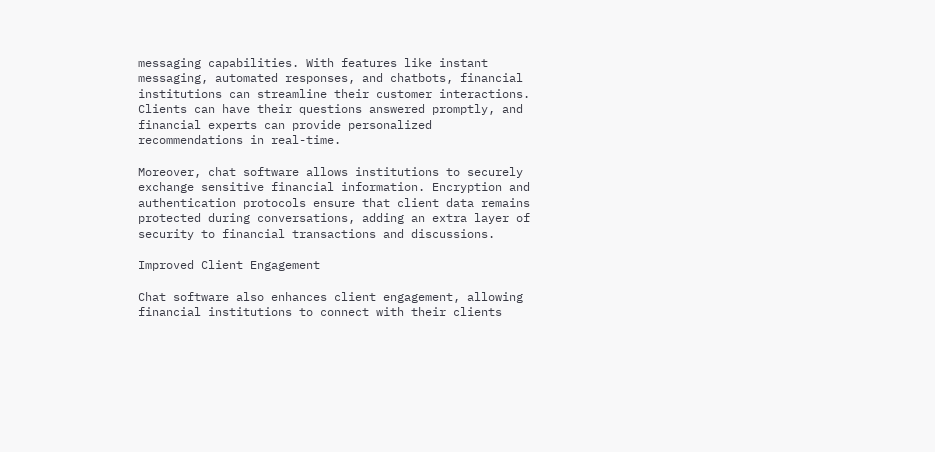messaging capabilities. With features like instant messaging, automated responses, and chatbots, financial institutions can streamline their customer interactions. Clients can have their questions answered promptly, and financial experts can provide personalized recommendations in real-time.

Moreover, chat software allows institutions to securely exchange sensitive financial information. Encryption and authentication protocols ensure that client data remains protected during conversations, adding an extra layer of security to financial transactions and discussions.

Improved Client Engagement

Chat software also enhances client engagement, allowing financial institutions to connect with their clients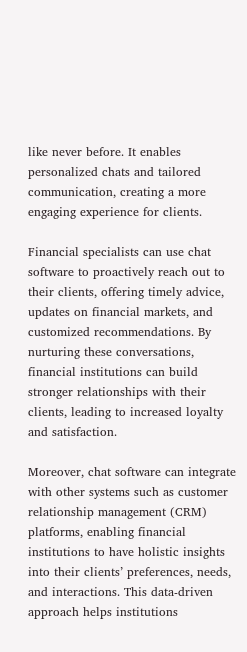like never before. It enables personalized chats and tailored communication, creating a more engaging experience for clients.

Financial specialists can use chat software to proactively reach out to their clients, offering timely advice, updates on financial markets, and customized recommendations. By nurturing these conversations, financial institutions can build stronger relationships with their clients, leading to increased loyalty and satisfaction.

Moreover, chat software can integrate with other systems such as customer relationship management (CRM) platforms, enabling financial institutions to have holistic insights into their clients’ preferences, needs, and interactions. This data-driven approach helps institutions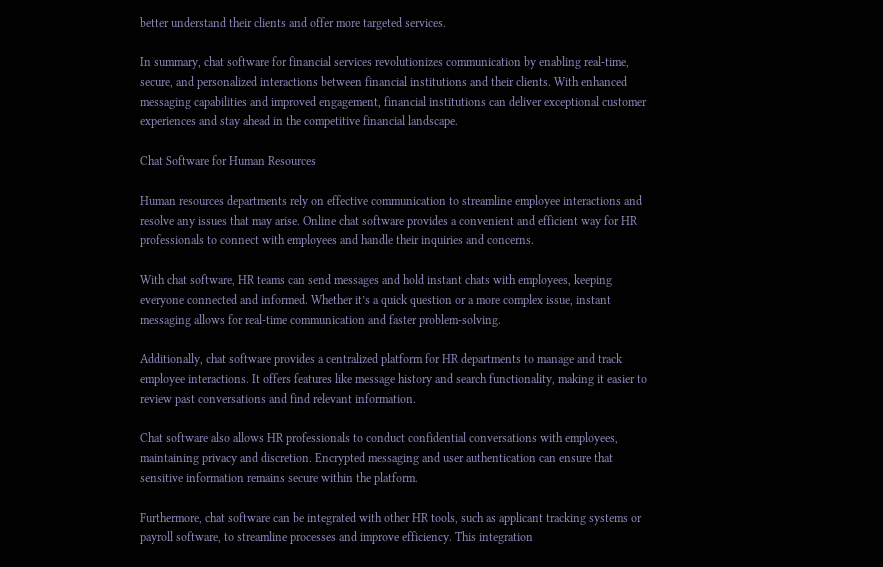better understand their clients and offer more targeted services.

In summary, chat software for financial services revolutionizes communication by enabling real-time, secure, and personalized interactions between financial institutions and their clients. With enhanced messaging capabilities and improved engagement, financial institutions can deliver exceptional customer experiences and stay ahead in the competitive financial landscape.

Chat Software for Human Resources

Human resources departments rely on effective communication to streamline employee interactions and resolve any issues that may arise. Online chat software provides a convenient and efficient way for HR professionals to connect with employees and handle their inquiries and concerns.

With chat software, HR teams can send messages and hold instant chats with employees, keeping everyone connected and informed. Whether it’s a quick question or a more complex issue, instant messaging allows for real-time communication and faster problem-solving.

Additionally, chat software provides a centralized platform for HR departments to manage and track employee interactions. It offers features like message history and search functionality, making it easier to review past conversations and find relevant information.

Chat software also allows HR professionals to conduct confidential conversations with employees, maintaining privacy and discretion. Encrypted messaging and user authentication can ensure that sensitive information remains secure within the platform.

Furthermore, chat software can be integrated with other HR tools, such as applicant tracking systems or payroll software, to streamline processes and improve efficiency. This integration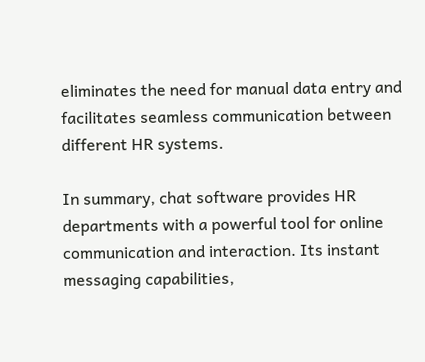eliminates the need for manual data entry and facilitates seamless communication between different HR systems.

In summary, chat software provides HR departments with a powerful tool for online communication and interaction. Its instant messaging capabilities,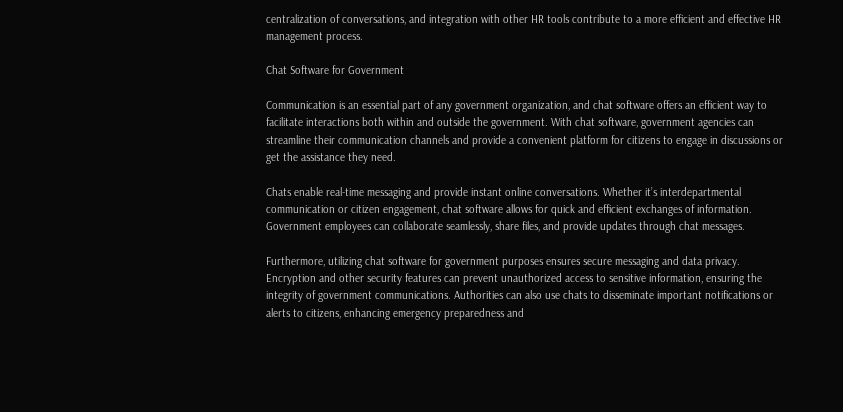centralization of conversations, and integration with other HR tools contribute to a more efficient and effective HR management process.

Chat Software for Government

Communication is an essential part of any government organization, and chat software offers an efficient way to facilitate interactions both within and outside the government. With chat software, government agencies can streamline their communication channels and provide a convenient platform for citizens to engage in discussions or get the assistance they need.

Chats enable real-time messaging and provide instant online conversations. Whether it’s interdepartmental communication or citizen engagement, chat software allows for quick and efficient exchanges of information. Government employees can collaborate seamlessly, share files, and provide updates through chat messages.

Furthermore, utilizing chat software for government purposes ensures secure messaging and data privacy. Encryption and other security features can prevent unauthorized access to sensitive information, ensuring the integrity of government communications. Authorities can also use chats to disseminate important notifications or alerts to citizens, enhancing emergency preparedness and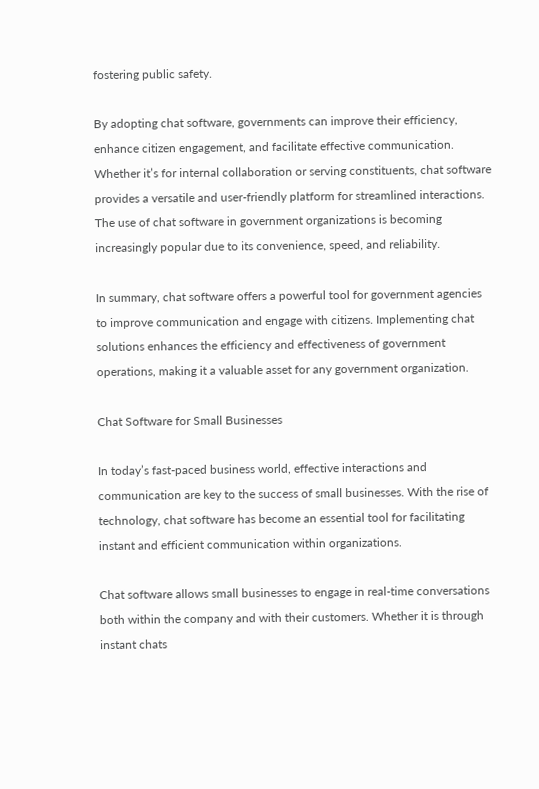fostering public safety.

By adopting chat software, governments can improve their efficiency, enhance citizen engagement, and facilitate effective communication. Whether it’s for internal collaboration or serving constituents, chat software provides a versatile and user-friendly platform for streamlined interactions. The use of chat software in government organizations is becoming increasingly popular due to its convenience, speed, and reliability.

In summary, chat software offers a powerful tool for government agencies to improve communication and engage with citizens. Implementing chat solutions enhances the efficiency and effectiveness of government operations, making it a valuable asset for any government organization.

Chat Software for Small Businesses

In today’s fast-paced business world, effective interactions and communication are key to the success of small businesses. With the rise of technology, chat software has become an essential tool for facilitating instant and efficient communication within organizations.

Chat software allows small businesses to engage in real-time conversations both within the company and with their customers. Whether it is through instant chats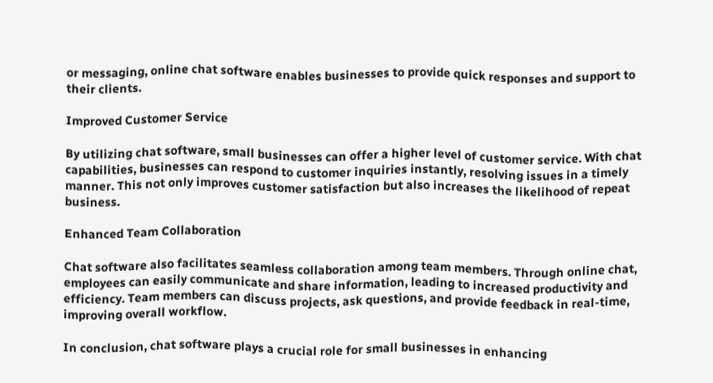or messaging, online chat software enables businesses to provide quick responses and support to their clients.

Improved Customer Service

By utilizing chat software, small businesses can offer a higher level of customer service. With chat capabilities, businesses can respond to customer inquiries instantly, resolving issues in a timely manner. This not only improves customer satisfaction but also increases the likelihood of repeat business.

Enhanced Team Collaboration

Chat software also facilitates seamless collaboration among team members. Through online chat, employees can easily communicate and share information, leading to increased productivity and efficiency. Team members can discuss projects, ask questions, and provide feedback in real-time, improving overall workflow.

In conclusion, chat software plays a crucial role for small businesses in enhancing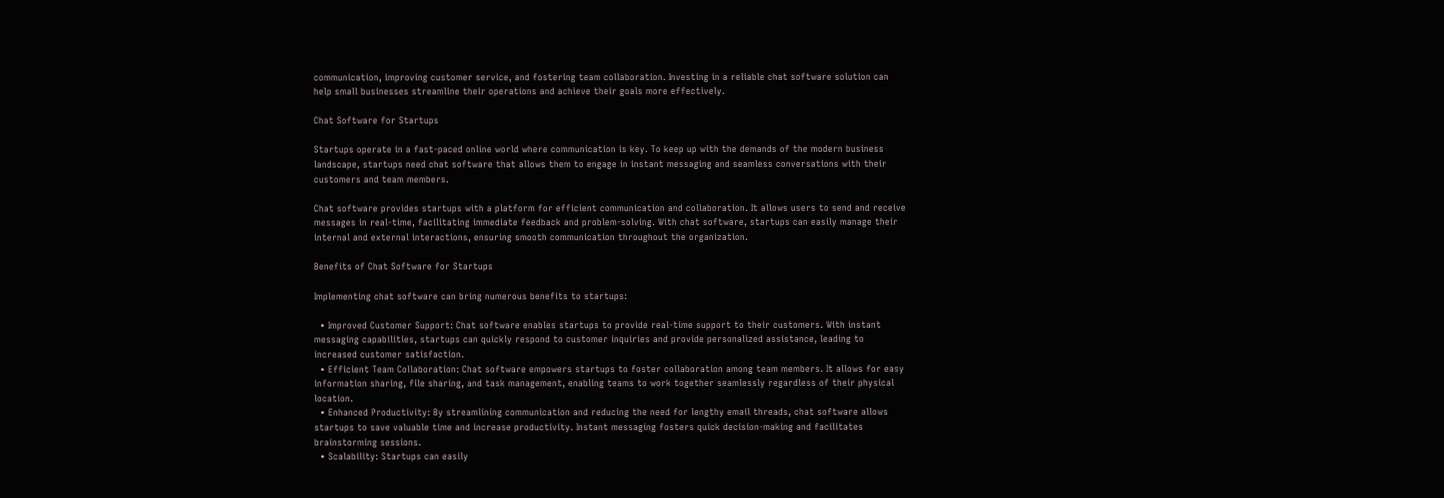communication, improving customer service, and fostering team collaboration. Investing in a reliable chat software solution can help small businesses streamline their operations and achieve their goals more effectively.

Chat Software for Startups

Startups operate in a fast-paced online world where communication is key. To keep up with the demands of the modern business landscape, startups need chat software that allows them to engage in instant messaging and seamless conversations with their customers and team members.

Chat software provides startups with a platform for efficient communication and collaboration. It allows users to send and receive messages in real-time, facilitating immediate feedback and problem-solving. With chat software, startups can easily manage their internal and external interactions, ensuring smooth communication throughout the organization.

Benefits of Chat Software for Startups

Implementing chat software can bring numerous benefits to startups:

  • Improved Customer Support: Chat software enables startups to provide real-time support to their customers. With instant messaging capabilities, startups can quickly respond to customer inquiries and provide personalized assistance, leading to increased customer satisfaction.
  • Efficient Team Collaboration: Chat software empowers startups to foster collaboration among team members. It allows for easy information sharing, file sharing, and task management, enabling teams to work together seamlessly regardless of their physical location.
  • Enhanced Productivity: By streamlining communication and reducing the need for lengthy email threads, chat software allows startups to save valuable time and increase productivity. Instant messaging fosters quick decision-making and facilitates brainstorming sessions.
  • Scalability: Startups can easily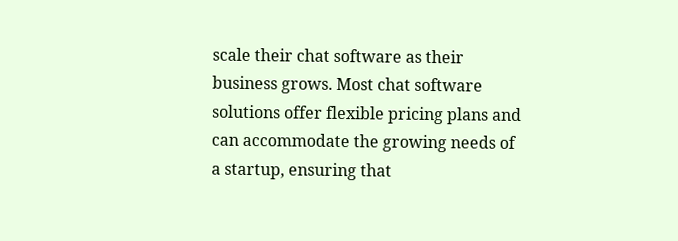scale their chat software as their business grows. Most chat software solutions offer flexible pricing plans and can accommodate the growing needs of a startup, ensuring that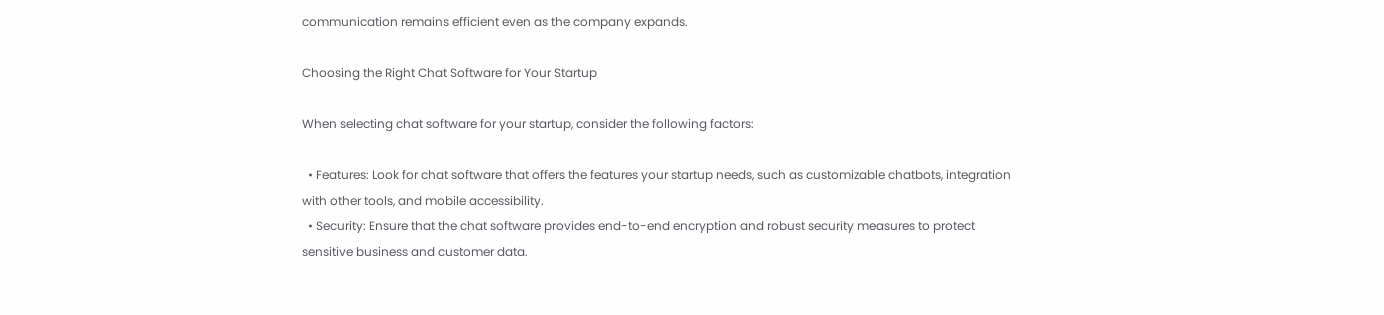communication remains efficient even as the company expands.

Choosing the Right Chat Software for Your Startup

When selecting chat software for your startup, consider the following factors:

  • Features: Look for chat software that offers the features your startup needs, such as customizable chatbots, integration with other tools, and mobile accessibility.
  • Security: Ensure that the chat software provides end-to-end encryption and robust security measures to protect sensitive business and customer data.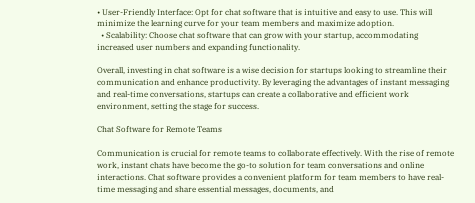• User-Friendly Interface: Opt for chat software that is intuitive and easy to use. This will minimize the learning curve for your team members and maximize adoption.
  • Scalability: Choose chat software that can grow with your startup, accommodating increased user numbers and expanding functionality.

Overall, investing in chat software is a wise decision for startups looking to streamline their communication and enhance productivity. By leveraging the advantages of instant messaging and real-time conversations, startups can create a collaborative and efficient work environment, setting the stage for success.

Chat Software for Remote Teams

Communication is crucial for remote teams to collaborate effectively. With the rise of remote work, instant chats have become the go-to solution for team conversations and online interactions. Chat software provides a convenient platform for team members to have real-time messaging and share essential messages, documents, and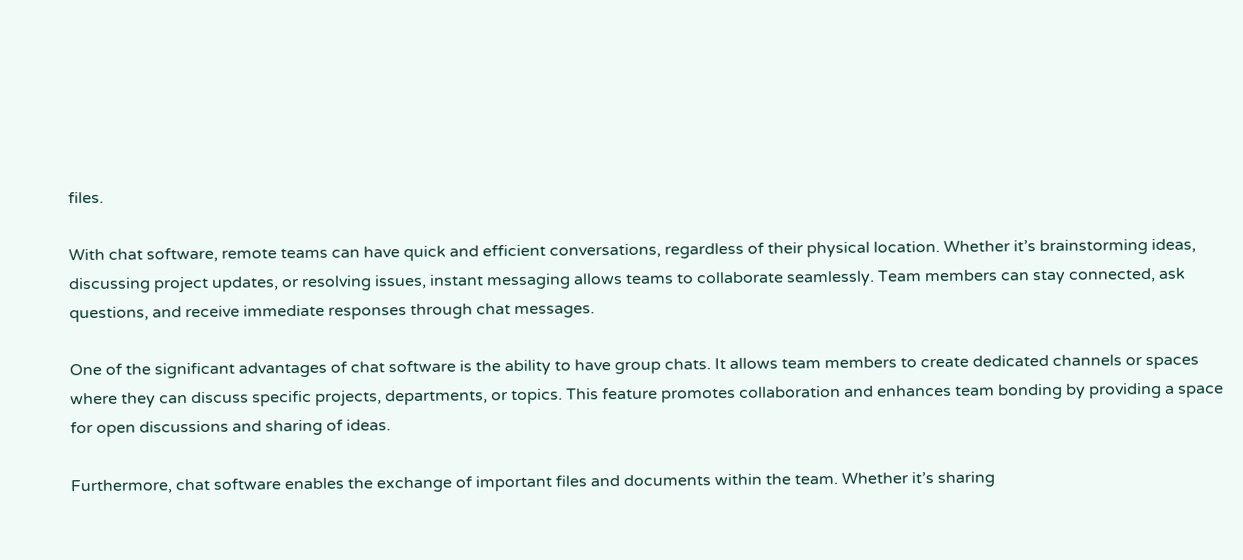files.

With chat software, remote teams can have quick and efficient conversations, regardless of their physical location. Whether it’s brainstorming ideas, discussing project updates, or resolving issues, instant messaging allows teams to collaborate seamlessly. Team members can stay connected, ask questions, and receive immediate responses through chat messages.

One of the significant advantages of chat software is the ability to have group chats. It allows team members to create dedicated channels or spaces where they can discuss specific projects, departments, or topics. This feature promotes collaboration and enhances team bonding by providing a space for open discussions and sharing of ideas.

Furthermore, chat software enables the exchange of important files and documents within the team. Whether it’s sharing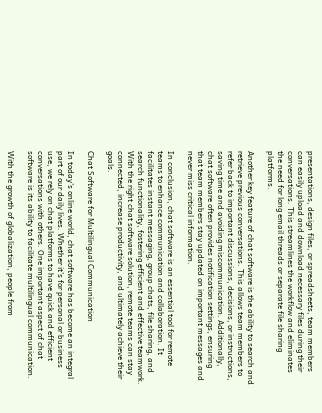presentations, design files, or spreadsheets, team members can easily upload and download necessary files during their conversations. This streamlines the workflow and eliminates the need for long email threads or separate file sharing platforms.

Another key feature of chat software is the ability to search and retrieve previous conversations. This allows team members to refer back to important discussions, decisions, or instructions, saving time and avoiding miscommunication. Additionally, chat software often provides notification settings, ensuring that team members stay updated on important messages and never miss critical information.

In conclusion, chat software is an essential tool for remote teams to enhance communication and collaboration. It facilitates instant messaging, group chats, file sharing, and search functionality, fostering efficient and effective teamwork. With the right chat software solution, remote teams can stay connected, increase productivity, and ultimately achieve their goals.

Chat Software for Multilingual Communication

In today’s online world, chat software has become an integral part of our daily lives. Whether it’s for personal or business use, we rely on chat platforms to have quick and efficient conversations with others. One important aspect of chat software is its ability to facilitate multilingual communication.

With the growth of globalization, people from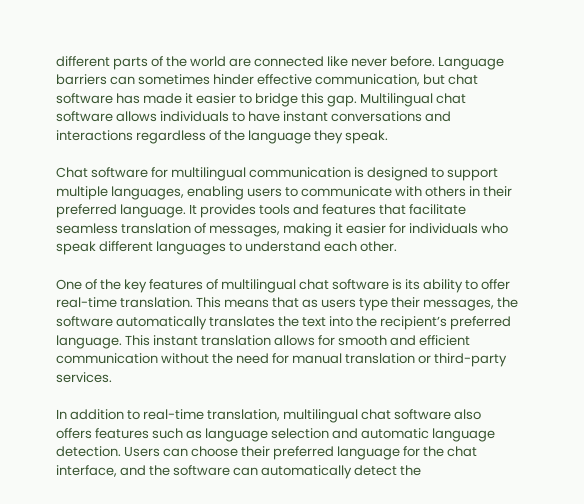different parts of the world are connected like never before. Language barriers can sometimes hinder effective communication, but chat software has made it easier to bridge this gap. Multilingual chat software allows individuals to have instant conversations and interactions regardless of the language they speak.

Chat software for multilingual communication is designed to support multiple languages, enabling users to communicate with others in their preferred language. It provides tools and features that facilitate seamless translation of messages, making it easier for individuals who speak different languages to understand each other.

One of the key features of multilingual chat software is its ability to offer real-time translation. This means that as users type their messages, the software automatically translates the text into the recipient’s preferred language. This instant translation allows for smooth and efficient communication without the need for manual translation or third-party services.

In addition to real-time translation, multilingual chat software also offers features such as language selection and automatic language detection. Users can choose their preferred language for the chat interface, and the software can automatically detect the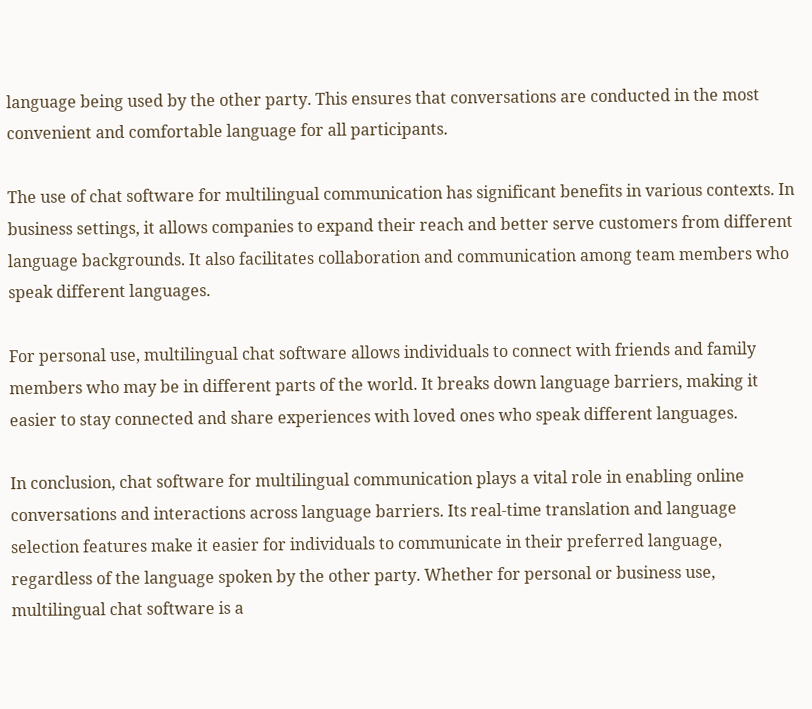language being used by the other party. This ensures that conversations are conducted in the most convenient and comfortable language for all participants.

The use of chat software for multilingual communication has significant benefits in various contexts. In business settings, it allows companies to expand their reach and better serve customers from different language backgrounds. It also facilitates collaboration and communication among team members who speak different languages.

For personal use, multilingual chat software allows individuals to connect with friends and family members who may be in different parts of the world. It breaks down language barriers, making it easier to stay connected and share experiences with loved ones who speak different languages.

In conclusion, chat software for multilingual communication plays a vital role in enabling online conversations and interactions across language barriers. Its real-time translation and language selection features make it easier for individuals to communicate in their preferred language, regardless of the language spoken by the other party. Whether for personal or business use, multilingual chat software is a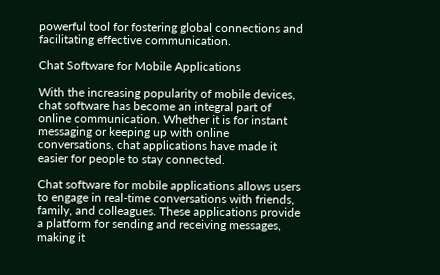powerful tool for fostering global connections and facilitating effective communication.

Chat Software for Mobile Applications

With the increasing popularity of mobile devices, chat software has become an integral part of online communication. Whether it is for instant messaging or keeping up with online conversations, chat applications have made it easier for people to stay connected.

Chat software for mobile applications allows users to engage in real-time conversations with friends, family, and colleagues. These applications provide a platform for sending and receiving messages, making it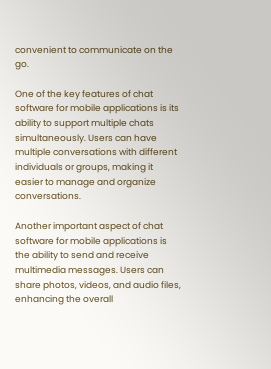convenient to communicate on the go.

One of the key features of chat software for mobile applications is its ability to support multiple chats simultaneously. Users can have multiple conversations with different individuals or groups, making it easier to manage and organize conversations.

Another important aspect of chat software for mobile applications is the ability to send and receive multimedia messages. Users can share photos, videos, and audio files, enhancing the overall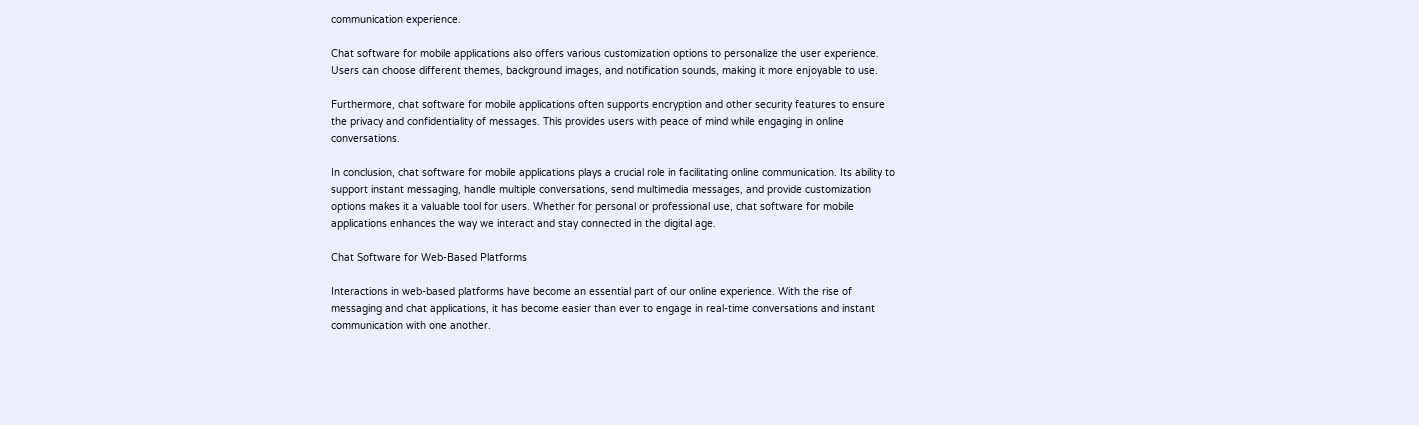communication experience.

Chat software for mobile applications also offers various customization options to personalize the user experience. Users can choose different themes, background images, and notification sounds, making it more enjoyable to use.

Furthermore, chat software for mobile applications often supports encryption and other security features to ensure the privacy and confidentiality of messages. This provides users with peace of mind while engaging in online conversations.

In conclusion, chat software for mobile applications plays a crucial role in facilitating online communication. Its ability to support instant messaging, handle multiple conversations, send multimedia messages, and provide customization options makes it a valuable tool for users. Whether for personal or professional use, chat software for mobile applications enhances the way we interact and stay connected in the digital age.

Chat Software for Web-Based Platforms

Interactions in web-based platforms have become an essential part of our online experience. With the rise of messaging and chat applications, it has become easier than ever to engage in real-time conversations and instant communication with one another.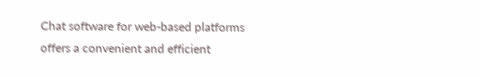Chat software for web-based platforms offers a convenient and efficient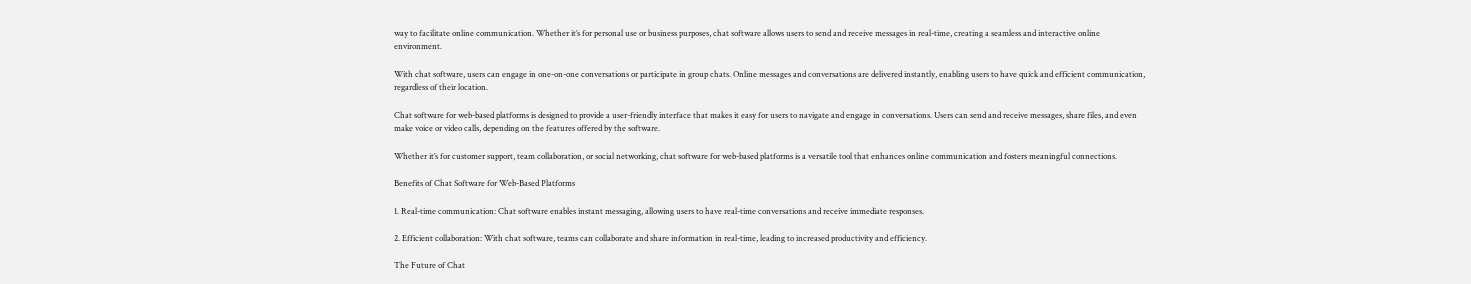way to facilitate online communication. Whether it’s for personal use or business purposes, chat software allows users to send and receive messages in real-time, creating a seamless and interactive online environment.

With chat software, users can engage in one-on-one conversations or participate in group chats. Online messages and conversations are delivered instantly, enabling users to have quick and efficient communication, regardless of their location.

Chat software for web-based platforms is designed to provide a user-friendly interface that makes it easy for users to navigate and engage in conversations. Users can send and receive messages, share files, and even make voice or video calls, depending on the features offered by the software.

Whether it’s for customer support, team collaboration, or social networking, chat software for web-based platforms is a versatile tool that enhances online communication and fosters meaningful connections.

Benefits of Chat Software for Web-Based Platforms

1. Real-time communication: Chat software enables instant messaging, allowing users to have real-time conversations and receive immediate responses.

2. Efficient collaboration: With chat software, teams can collaborate and share information in real-time, leading to increased productivity and efficiency.

The Future of Chat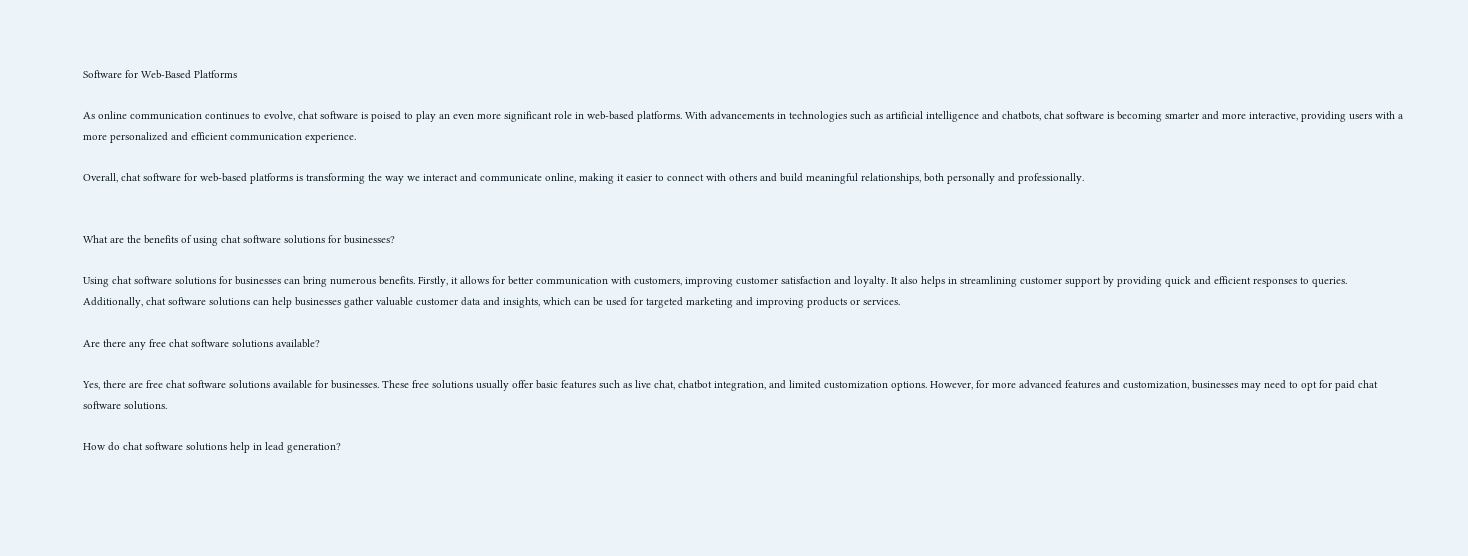Software for Web-Based Platforms

As online communication continues to evolve, chat software is poised to play an even more significant role in web-based platforms. With advancements in technologies such as artificial intelligence and chatbots, chat software is becoming smarter and more interactive, providing users with a more personalized and efficient communication experience.

Overall, chat software for web-based platforms is transforming the way we interact and communicate online, making it easier to connect with others and build meaningful relationships, both personally and professionally.


What are the benefits of using chat software solutions for businesses?

Using chat software solutions for businesses can bring numerous benefits. Firstly, it allows for better communication with customers, improving customer satisfaction and loyalty. It also helps in streamlining customer support by providing quick and efficient responses to queries. Additionally, chat software solutions can help businesses gather valuable customer data and insights, which can be used for targeted marketing and improving products or services.

Are there any free chat software solutions available?

Yes, there are free chat software solutions available for businesses. These free solutions usually offer basic features such as live chat, chatbot integration, and limited customization options. However, for more advanced features and customization, businesses may need to opt for paid chat software solutions.

How do chat software solutions help in lead generation?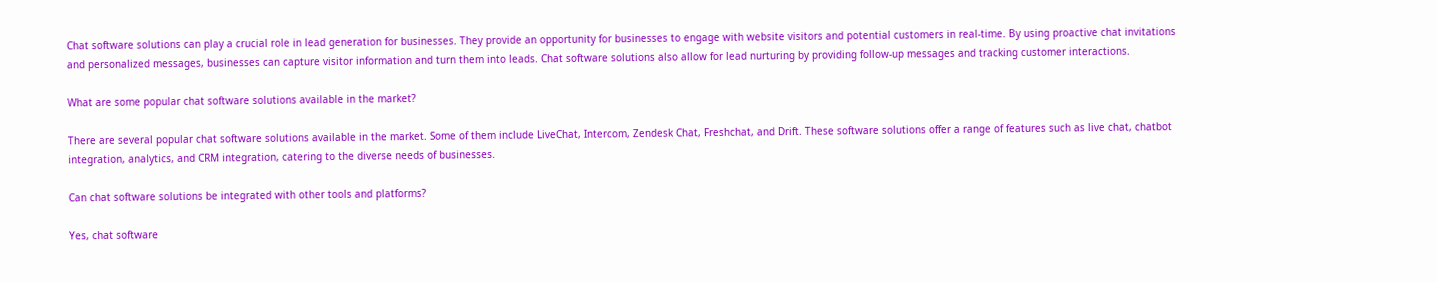Chat software solutions can play a crucial role in lead generation for businesses. They provide an opportunity for businesses to engage with website visitors and potential customers in real-time. By using proactive chat invitations and personalized messages, businesses can capture visitor information and turn them into leads. Chat software solutions also allow for lead nurturing by providing follow-up messages and tracking customer interactions.

What are some popular chat software solutions available in the market?

There are several popular chat software solutions available in the market. Some of them include LiveChat, Intercom, Zendesk Chat, Freshchat, and Drift. These software solutions offer a range of features such as live chat, chatbot integration, analytics, and CRM integration, catering to the diverse needs of businesses.

Can chat software solutions be integrated with other tools and platforms?

Yes, chat software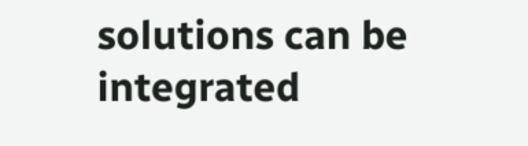solutions can be integrated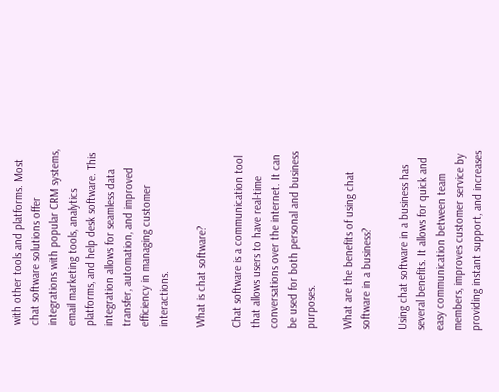with other tools and platforms. Most chat software solutions offer integrations with popular CRM systems, email marketing tools, analytics platforms, and help desk software. This integration allows for seamless data transfer, automation, and improved efficiency in managing customer interactions.

What is chat software?

Chat software is a communication tool that allows users to have real-time conversations over the internet. It can be used for both personal and business purposes.

What are the benefits of using chat software in a business?

Using chat software in a business has several benefits. It allows for quick and easy communication between team members, improves customer service by providing instant support, and increases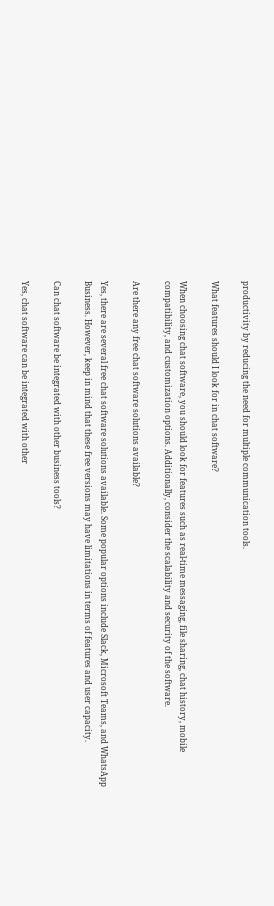productivity by reducing the need for multiple communication tools.

What features should I look for in chat software?

When choosing chat software, you should look for features such as real-time messaging, file sharing, chat history, mobile compatibility, and customization options. Additionally, consider the scalability and security of the software.

Are there any free chat software solutions available?

Yes, there are several free chat software solutions available. Some popular options include Slack, Microsoft Teams, and WhatsApp Business. However, keep in mind that these free versions may have limitations in terms of features and user capacity.

Can chat software be integrated with other business tools?

Yes, chat software can be integrated with other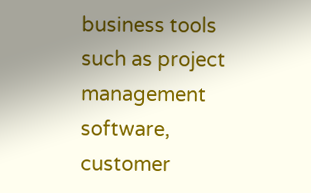business tools such as project management software, customer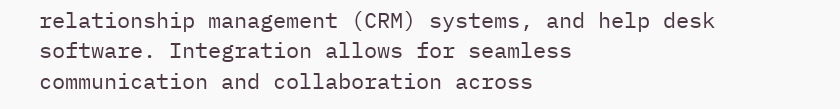relationship management (CRM) systems, and help desk software. Integration allows for seamless communication and collaboration across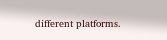different platforms.